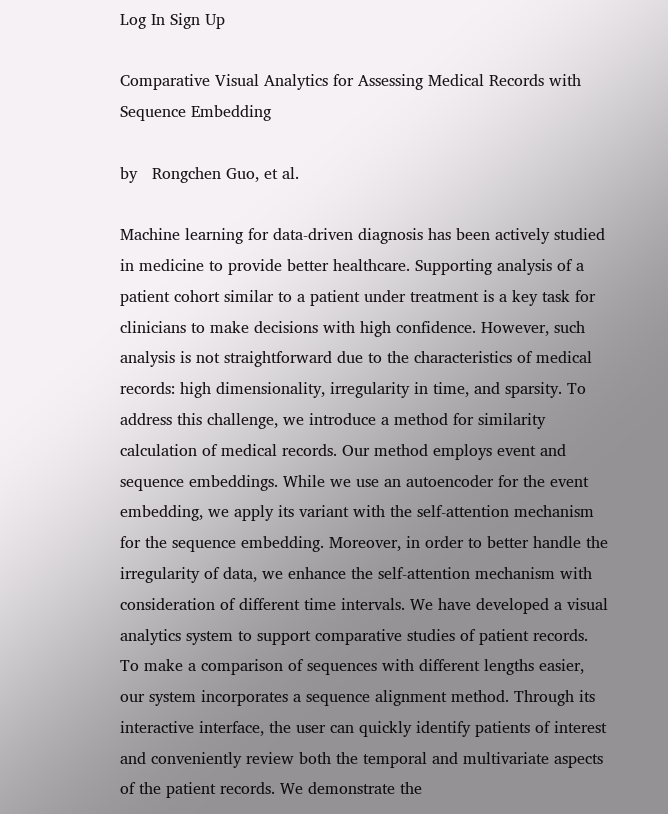Log In Sign Up

Comparative Visual Analytics for Assessing Medical Records with Sequence Embedding

by   Rongchen Guo, et al.

Machine learning for data-driven diagnosis has been actively studied in medicine to provide better healthcare. Supporting analysis of a patient cohort similar to a patient under treatment is a key task for clinicians to make decisions with high confidence. However, such analysis is not straightforward due to the characteristics of medical records: high dimensionality, irregularity in time, and sparsity. To address this challenge, we introduce a method for similarity calculation of medical records. Our method employs event and sequence embeddings. While we use an autoencoder for the event embedding, we apply its variant with the self-attention mechanism for the sequence embedding. Moreover, in order to better handle the irregularity of data, we enhance the self-attention mechanism with consideration of different time intervals. We have developed a visual analytics system to support comparative studies of patient records. To make a comparison of sequences with different lengths easier, our system incorporates a sequence alignment method. Through its interactive interface, the user can quickly identify patients of interest and conveniently review both the temporal and multivariate aspects of the patient records. We demonstrate the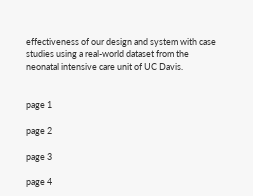effectiveness of our design and system with case studies using a real-world dataset from the neonatal intensive care unit of UC Davis.


page 1

page 2

page 3

page 4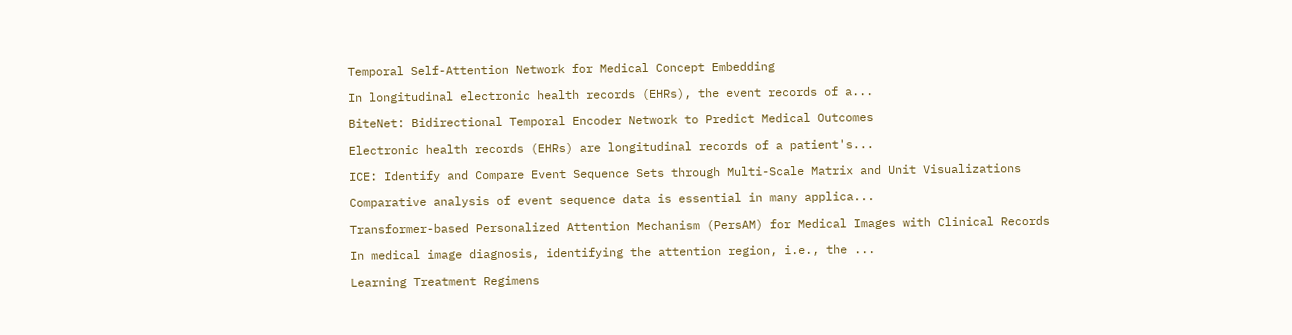Temporal Self-Attention Network for Medical Concept Embedding

In longitudinal electronic health records (EHRs), the event records of a...

BiteNet: Bidirectional Temporal Encoder Network to Predict Medical Outcomes

Electronic health records (EHRs) are longitudinal records of a patient's...

ICE: Identify and Compare Event Sequence Sets through Multi-Scale Matrix and Unit Visualizations

Comparative analysis of event sequence data is essential in many applica...

Transformer-based Personalized Attention Mechanism (PersAM) for Medical Images with Clinical Records

In medical image diagnosis, identifying the attention region, i.e., the ...

Learning Treatment Regimens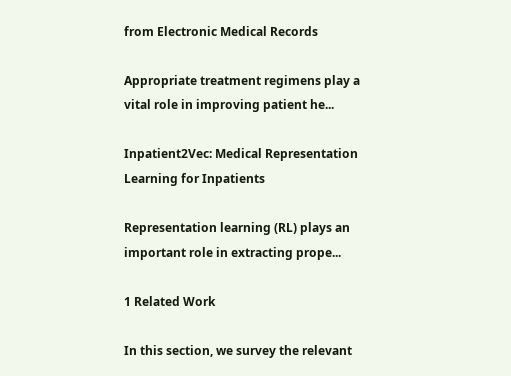from Electronic Medical Records

Appropriate treatment regimens play a vital role in improving patient he...

Inpatient2Vec: Medical Representation Learning for Inpatients

Representation learning (RL) plays an important role in extracting prope...

1 Related Work

In this section, we survey the relevant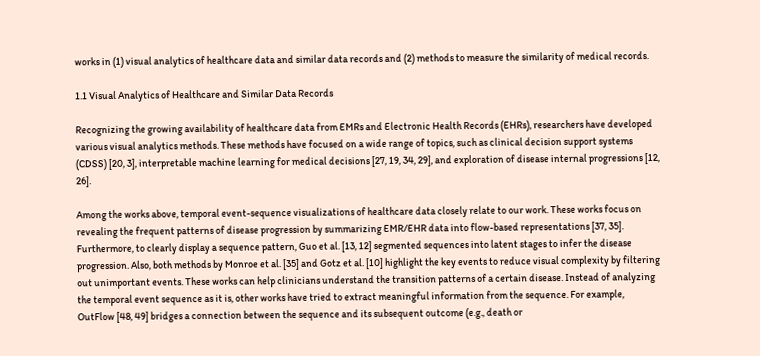works in (1) visual analytics of healthcare data and similar data records and (2) methods to measure the similarity of medical records.

1.1 Visual Analytics of Healthcare and Similar Data Records

Recognizing the growing availability of healthcare data from EMRs and Electronic Health Records (EHRs), researchers have developed various visual analytics methods. These methods have focused on a wide range of topics, such as clinical decision support systems (CDSS) [20, 3], interpretable machine learning for medical decisions [27, 19, 34, 29], and exploration of disease internal progressions [12, 26].

Among the works above, temporal event-sequence visualizations of healthcare data closely relate to our work. These works focus on revealing the frequent patterns of disease progression by summarizing EMR/EHR data into flow-based representations [37, 35]. Furthermore, to clearly display a sequence pattern, Guo et al. [13, 12] segmented sequences into latent stages to infer the disease progression. Also, both methods by Monroe et al. [35] and Gotz et al. [10] highlight the key events to reduce visual complexity by filtering out unimportant events. These works can help clinicians understand the transition patterns of a certain disease. Instead of analyzing the temporal event sequence as it is, other works have tried to extract meaningful information from the sequence. For example, OutFlow [48, 49] bridges a connection between the sequence and its subsequent outcome (e.g., death or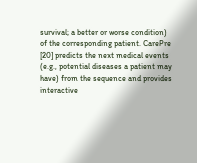survival; a better or worse condition) of the corresponding patient. CarePre [20] predicts the next medical events (e.g., potential diseases a patient may have) from the sequence and provides interactive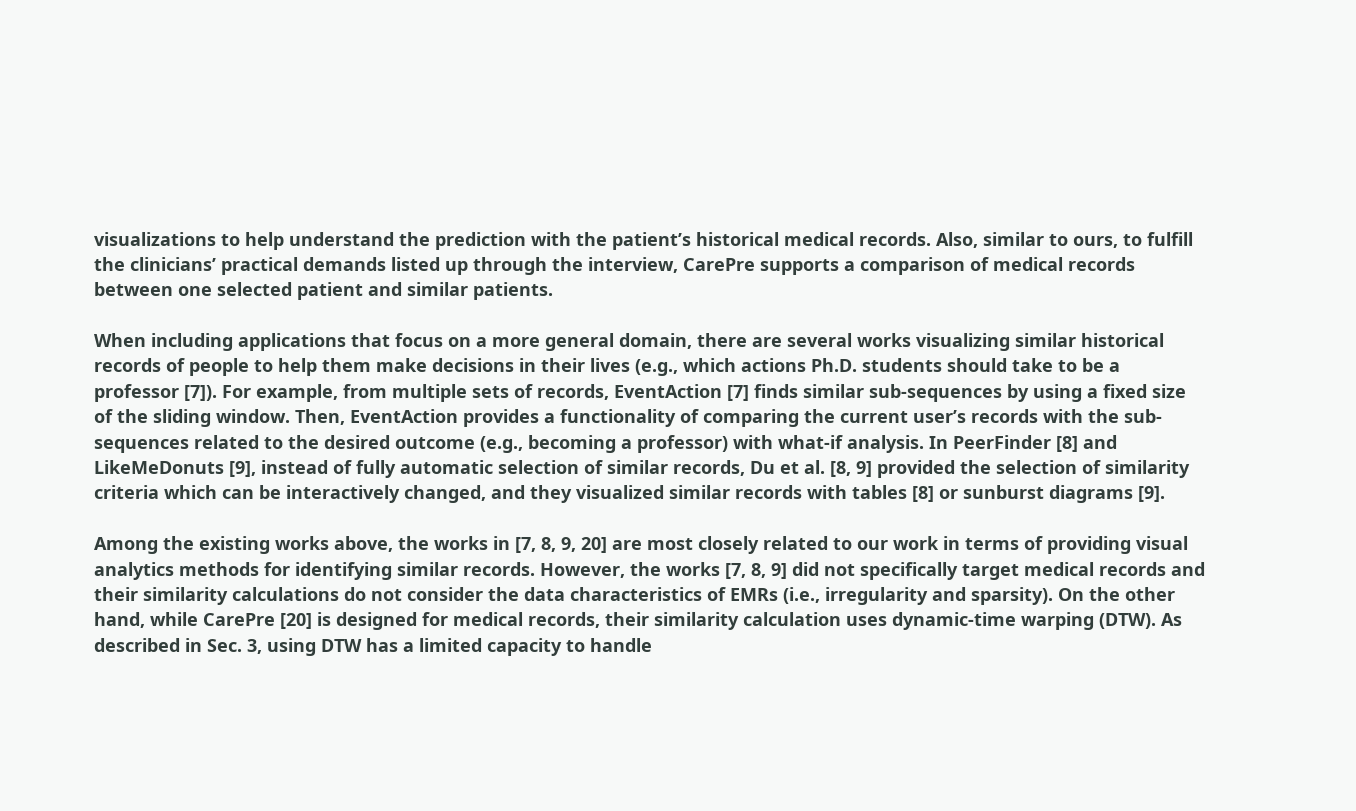visualizations to help understand the prediction with the patient’s historical medical records. Also, similar to ours, to fulfill the clinicians’ practical demands listed up through the interview, CarePre supports a comparison of medical records between one selected patient and similar patients.

When including applications that focus on a more general domain, there are several works visualizing similar historical records of people to help them make decisions in their lives (e.g., which actions Ph.D. students should take to be a professor [7]). For example, from multiple sets of records, EventAction [7] finds similar sub-sequences by using a fixed size of the sliding window. Then, EventAction provides a functionality of comparing the current user’s records with the sub-sequences related to the desired outcome (e.g., becoming a professor) with what-if analysis. In PeerFinder [8] and LikeMeDonuts [9], instead of fully automatic selection of similar records, Du et al. [8, 9] provided the selection of similarity criteria which can be interactively changed, and they visualized similar records with tables [8] or sunburst diagrams [9].

Among the existing works above, the works in [7, 8, 9, 20] are most closely related to our work in terms of providing visual analytics methods for identifying similar records. However, the works [7, 8, 9] did not specifically target medical records and their similarity calculations do not consider the data characteristics of EMRs (i.e., irregularity and sparsity). On the other hand, while CarePre [20] is designed for medical records, their similarity calculation uses dynamic-time warping (DTW). As described in Sec. 3, using DTW has a limited capacity to handle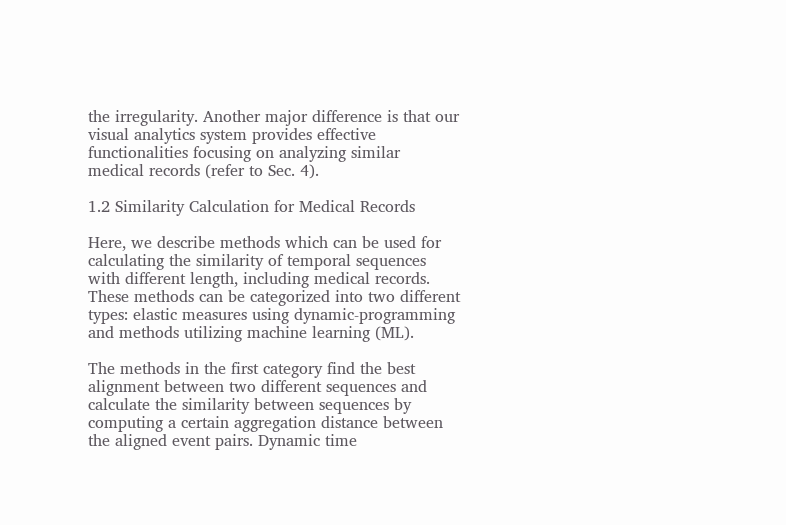the irregularity. Another major difference is that our visual analytics system provides effective functionalities focusing on analyzing similar medical records (refer to Sec. 4).

1.2 Similarity Calculation for Medical Records

Here, we describe methods which can be used for calculating the similarity of temporal sequences with different length, including medical records. These methods can be categorized into two different types: elastic measures using dynamic-programming and methods utilizing machine learning (ML).

The methods in the first category find the best alignment between two different sequences and calculate the similarity between sequences by computing a certain aggregation distance between the aligned event pairs. Dynamic time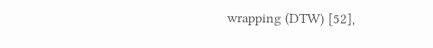wrapping (DTW) [52],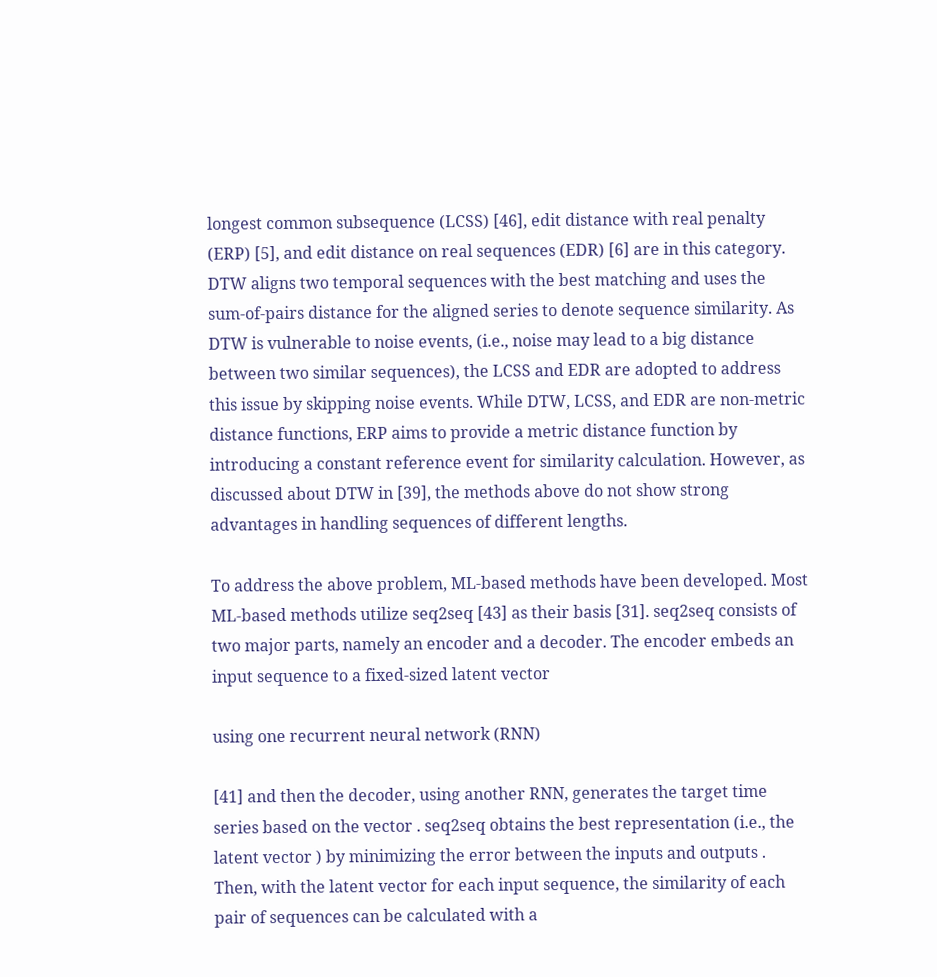longest common subsequence (LCSS) [46], edit distance with real penalty (ERP) [5], and edit distance on real sequences (EDR) [6] are in this category. DTW aligns two temporal sequences with the best matching and uses the sum-of-pairs distance for the aligned series to denote sequence similarity. As DTW is vulnerable to noise events, (i.e., noise may lead to a big distance between two similar sequences), the LCSS and EDR are adopted to address this issue by skipping noise events. While DTW, LCSS, and EDR are non-metric distance functions, ERP aims to provide a metric distance function by introducing a constant reference event for similarity calculation. However, as discussed about DTW in [39], the methods above do not show strong advantages in handling sequences of different lengths.

To address the above problem, ML-based methods have been developed. Most ML-based methods utilize seq2seq [43] as their basis [31]. seq2seq consists of two major parts, namely an encoder and a decoder. The encoder embeds an input sequence to a fixed-sized latent vector

using one recurrent neural network (RNN)

[41] and then the decoder, using another RNN, generates the target time series based on the vector . seq2seq obtains the best representation (i.e., the latent vector ) by minimizing the error between the inputs and outputs . Then, with the latent vector for each input sequence, the similarity of each pair of sequences can be calculated with a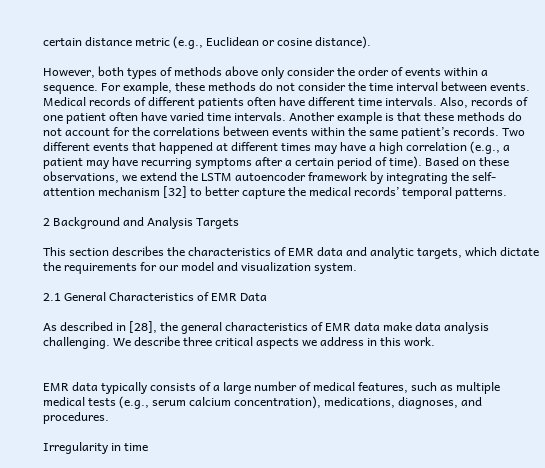certain distance metric (e.g., Euclidean or cosine distance).

However, both types of methods above only consider the order of events within a sequence. For example, these methods do not consider the time interval between events. Medical records of different patients often have different time intervals. Also, records of one patient often have varied time intervals. Another example is that these methods do not account for the correlations between events within the same patient’s records. Two different events that happened at different times may have a high correlation (e.g., a patient may have recurring symptoms after a certain period of time). Based on these observations, we extend the LSTM autoencoder framework by integrating the self-attention mechanism [32] to better capture the medical records’ temporal patterns.

2 Background and Analysis Targets

This section describes the characteristics of EMR data and analytic targets, which dictate the requirements for our model and visualization system.

2.1 General Characteristics of EMR Data

As described in [28], the general characteristics of EMR data make data analysis challenging. We describe three critical aspects we address in this work.


EMR data typically consists of a large number of medical features, such as multiple medical tests (e.g., serum calcium concentration), medications, diagnoses, and procedures.

Irregularity in time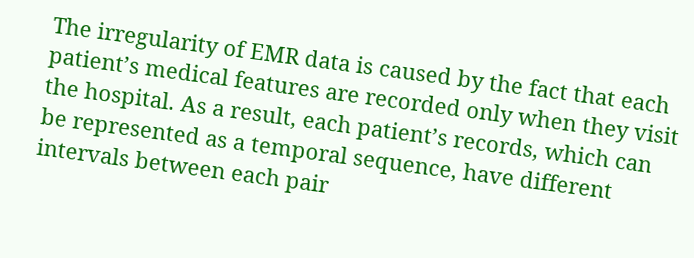The irregularity of EMR data is caused by the fact that each patient’s medical features are recorded only when they visit the hospital. As a result, each patient’s records, which can be represented as a temporal sequence, have different intervals between each pair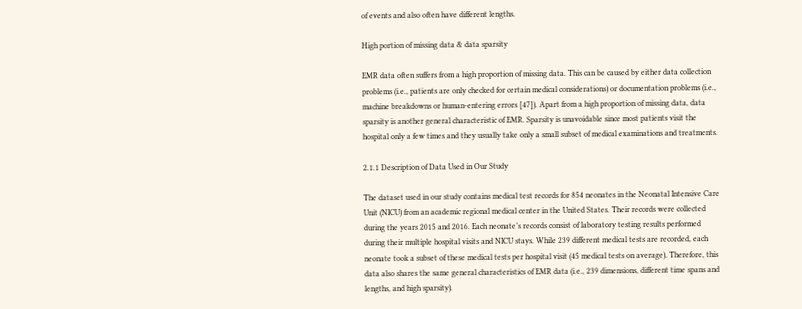of events and also often have different lengths.

High portion of missing data & data sparsity

EMR data often suffers from a high proportion of missing data. This can be caused by either data collection problems (i.e., patients are only checked for certain medical considerations) or documentation problems (i.e., machine breakdowns or human-entering errors [47]). Apart from a high proportion of missing data, data sparsity is another general characteristic of EMR. Sparsity is unavoidable since most patients visit the hospital only a few times and they usually take only a small subset of medical examinations and treatments.

2.1.1 Description of Data Used in Our Study

The dataset used in our study contains medical test records for 854 neonates in the Neonatal Intensive Care Unit (NICU) from an academic regional medical center in the United States. Their records were collected during the years 2015 and 2016. Each neonate’s records consist of laboratory testing results performed during their multiple hospital visits and NICU stays. While 239 different medical tests are recorded, each neonate took a subset of these medical tests per hospital visit (45 medical tests on average). Therefore, this data also shares the same general characteristics of EMR data (i.e., 239 dimensions, different time spans and lengths, and high sparsity).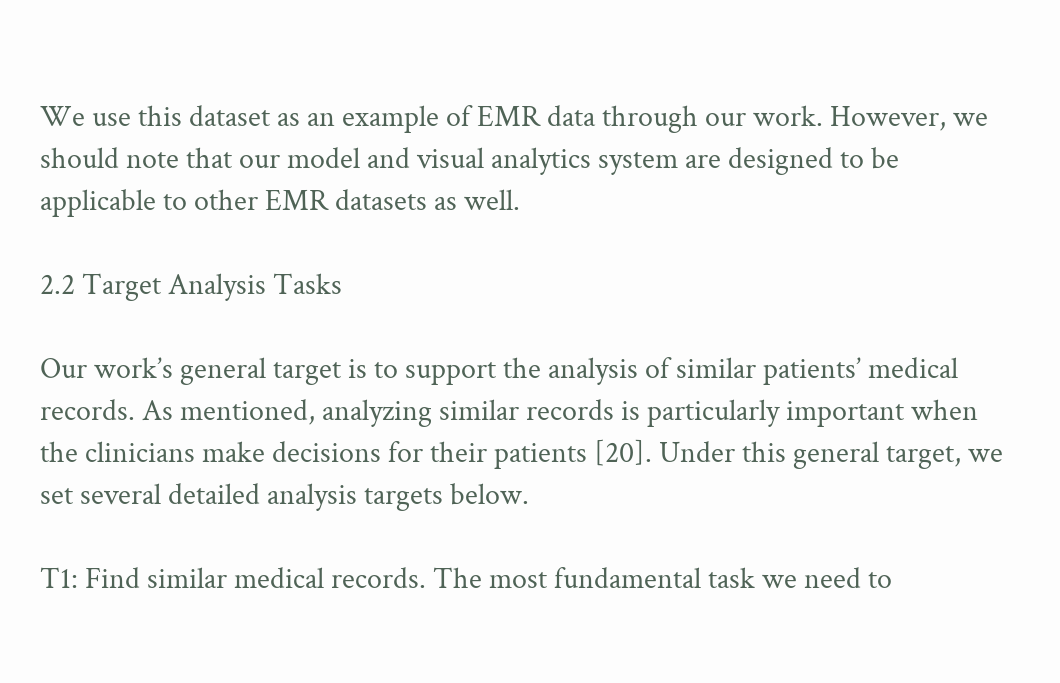We use this dataset as an example of EMR data through our work. However, we should note that our model and visual analytics system are designed to be applicable to other EMR datasets as well.

2.2 Target Analysis Tasks

Our work’s general target is to support the analysis of similar patients’ medical records. As mentioned, analyzing similar records is particularly important when the clinicians make decisions for their patients [20]. Under this general target, we set several detailed analysis targets below.

T1: Find similar medical records. The most fundamental task we need to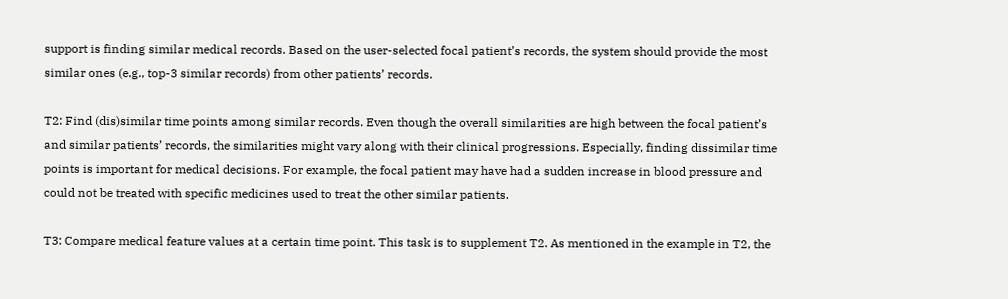support is finding similar medical records. Based on the user-selected focal patient’s records, the system should provide the most similar ones (e.g., top-3 similar records) from other patients’ records.

T2: Find (dis)similar time points among similar records. Even though the overall similarities are high between the focal patient’s and similar patients’ records, the similarities might vary along with their clinical progressions. Especially, finding dissimilar time points is important for medical decisions. For example, the focal patient may have had a sudden increase in blood pressure and could not be treated with specific medicines used to treat the other similar patients.

T3: Compare medical feature values at a certain time point. This task is to supplement T2. As mentioned in the example in T2, the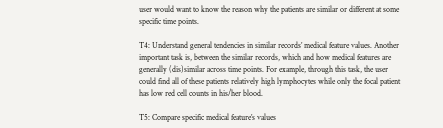user would want to know the reason why the patients are similar or different at some specific time points.

T4: Understand general tendencies in similar records’ medical feature values. Another important task is, between the similar records, which and how medical features are generally (dis)similar across time points. For example, through this task, the user could find all of these patients relatively high lymphocytes while only the focal patient has low red cell counts in his/her blood.

T5: Compare specific medical feature’s values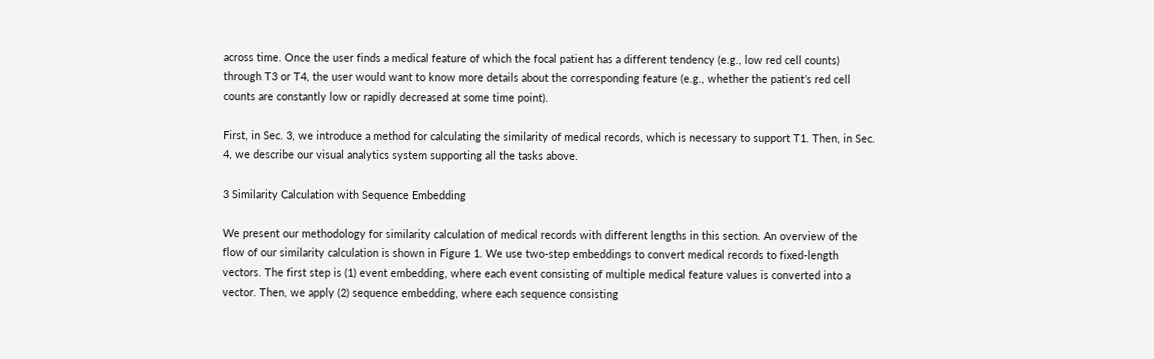across time. Once the user finds a medical feature of which the focal patient has a different tendency (e.g., low red cell counts) through T3 or T4, the user would want to know more details about the corresponding feature (e.g., whether the patient’s red cell counts are constantly low or rapidly decreased at some time point).

First, in Sec. 3, we introduce a method for calculating the similarity of medical records, which is necessary to support T1. Then, in Sec. 4, we describe our visual analytics system supporting all the tasks above.

3 Similarity Calculation with Sequence Embedding

We present our methodology for similarity calculation of medical records with different lengths in this section. An overview of the flow of our similarity calculation is shown in Figure 1. We use two-step embeddings to convert medical records to fixed-length vectors. The first step is (1) event embedding, where each event consisting of multiple medical feature values is converted into a vector. Then, we apply (2) sequence embedding, where each sequence consisting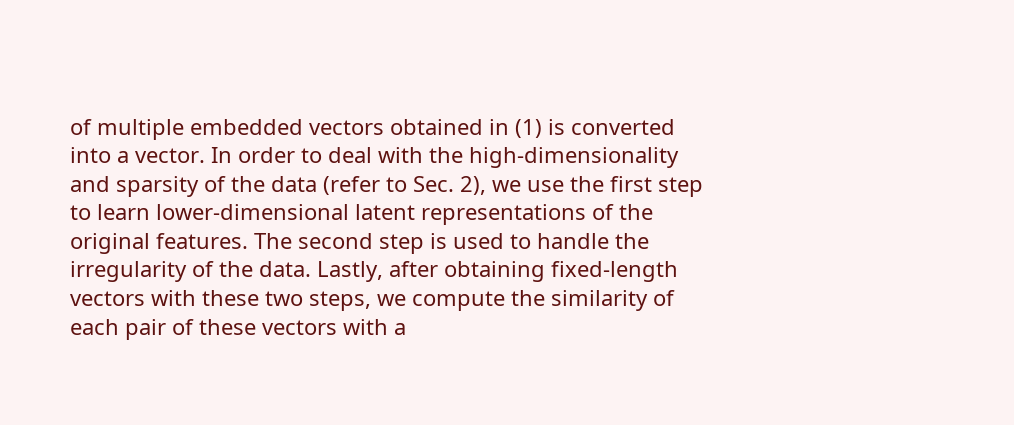of multiple embedded vectors obtained in (1) is converted into a vector. In order to deal with the high-dimensionality and sparsity of the data (refer to Sec. 2), we use the first step to learn lower-dimensional latent representations of the original features. The second step is used to handle the irregularity of the data. Lastly, after obtaining fixed-length vectors with these two steps, we compute the similarity of each pair of these vectors with a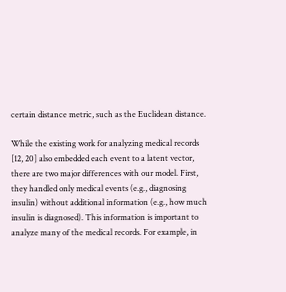certain distance metric, such as the Euclidean distance.

While the existing work for analyzing medical records [12, 20] also embedded each event to a latent vector, there are two major differences with our model. First, they handled only medical events (e.g., diagnosing insulin) without additional information (e.g., how much insulin is diagnosed). This information is important to analyze many of the medical records. For example, in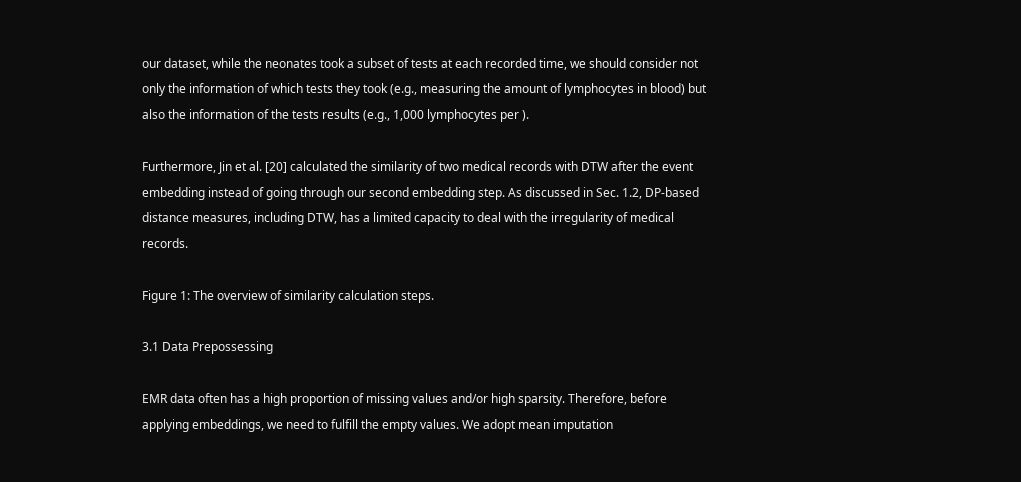our dataset, while the neonates took a subset of tests at each recorded time, we should consider not only the information of which tests they took (e.g., measuring the amount of lymphocytes in blood) but also the information of the tests results (e.g., 1,000 lymphocytes per ).

Furthermore, Jin et al. [20] calculated the similarity of two medical records with DTW after the event embedding instead of going through our second embedding step. As discussed in Sec. 1.2, DP-based distance measures, including DTW, has a limited capacity to deal with the irregularity of medical records.

Figure 1: The overview of similarity calculation steps.

3.1 Data Prepossessing

EMR data often has a high proportion of missing values and/or high sparsity. Therefore, before applying embeddings, we need to fulfill the empty values. We adopt mean imputation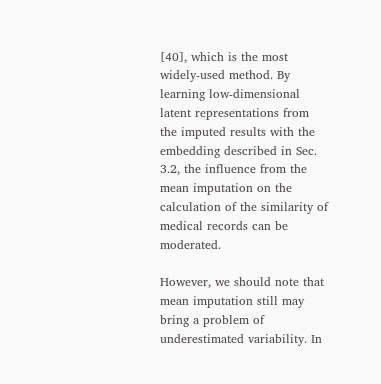[40], which is the most widely-used method. By learning low-dimensional latent representations from the imputed results with the embedding described in Sec. 3.2, the influence from the mean imputation on the calculation of the similarity of medical records can be moderated.

However, we should note that mean imputation still may bring a problem of underestimated variability. In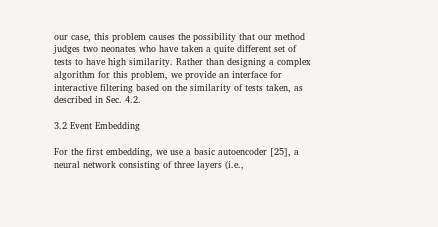our case, this problem causes the possibility that our method judges two neonates who have taken a quite different set of tests to have high similarity. Rather than designing a complex algorithm for this problem, we provide an interface for interactive filtering based on the similarity of tests taken, as described in Sec. 4.2.

3.2 Event Embedding

For the first embedding, we use a basic autoencoder [25], a neural network consisting of three layers (i.e.,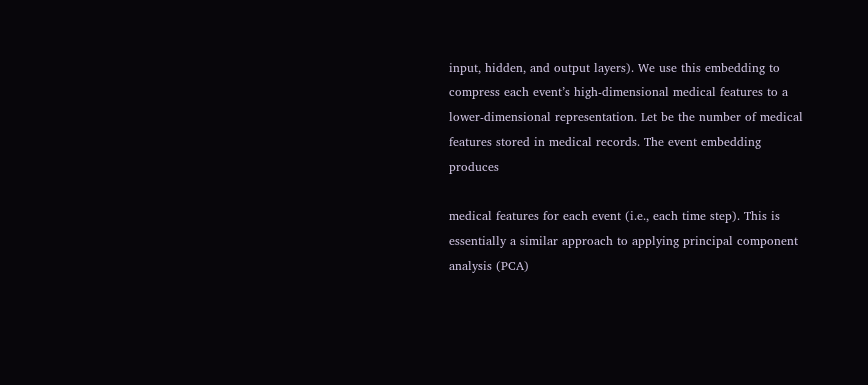input, hidden, and output layers). We use this embedding to compress each event’s high-dimensional medical features to a lower-dimensional representation. Let be the number of medical features stored in medical records. The event embedding produces

medical features for each event (i.e., each time step). This is essentially a similar approach to applying principal component analysis (PCA)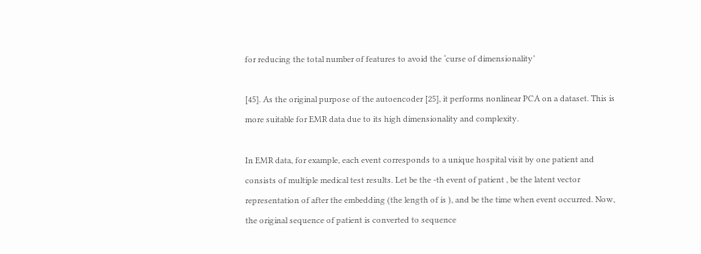for reducing the total number of features to avoid the ‘curse of dimensionality’

[45]. As the original purpose of the autoencoder [25], it performs nonlinear PCA on a dataset. This is more suitable for EMR data due to its high dimensionality and complexity.

In EMR data, for example, each event corresponds to a unique hospital visit by one patient and consists of multiple medical test results. Let be the -th event of patient , be the latent vector representation of after the embedding (the length of is ), and be the time when event occurred. Now, the original sequence of patient is converted to sequence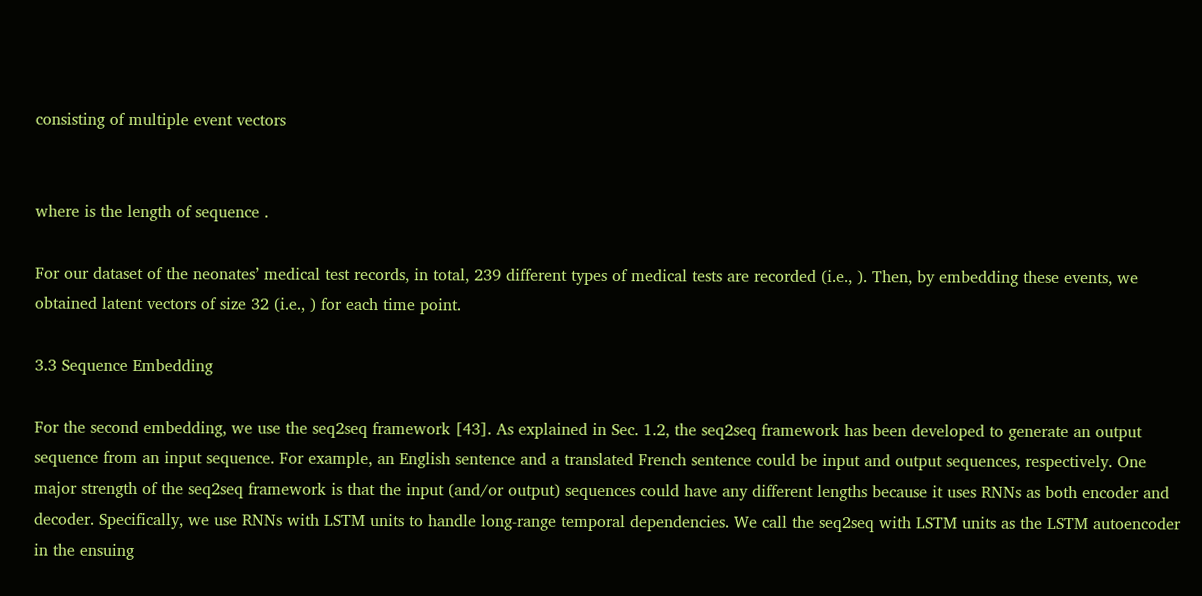consisting of multiple event vectors


where is the length of sequence .

For our dataset of the neonates’ medical test records, in total, 239 different types of medical tests are recorded (i.e., ). Then, by embedding these events, we obtained latent vectors of size 32 (i.e., ) for each time point.

3.3 Sequence Embedding

For the second embedding, we use the seq2seq framework [43]. As explained in Sec. 1.2, the seq2seq framework has been developed to generate an output sequence from an input sequence. For example, an English sentence and a translated French sentence could be input and output sequences, respectively. One major strength of the seq2seq framework is that the input (and/or output) sequences could have any different lengths because it uses RNNs as both encoder and decoder. Specifically, we use RNNs with LSTM units to handle long-range temporal dependencies. We call the seq2seq with LSTM units as the LSTM autoencoder in the ensuing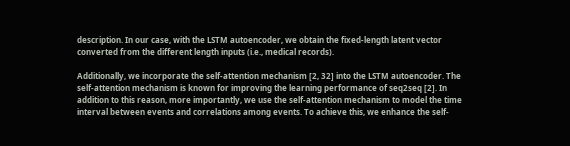description. In our case, with the LSTM autoencoder, we obtain the fixed-length latent vector converted from the different length inputs (i.e., medical records).

Additionally, we incorporate the self-attention mechanism [2, 32] into the LSTM autoencoder. The self-attention mechanism is known for improving the learning performance of seq2seq [2]. In addition to this reason, more importantly, we use the self-attention mechanism to model the time interval between events and correlations among events. To achieve this, we enhance the self-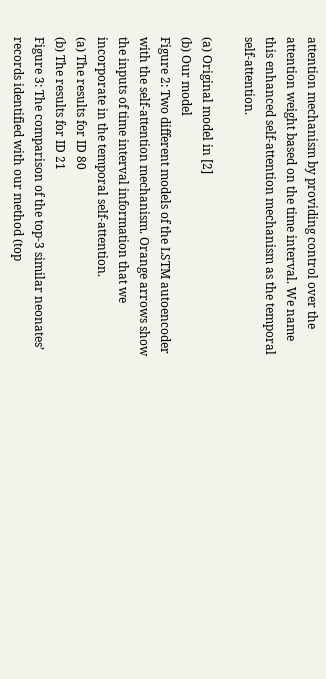attention mechanism by providing control over the attention weight based on the time interval. We name this enhanced self-attention mechanism as the temporal self-attention.

(a) Original model in [2]
(b) Our model
Figure 2: Two different models of the LSTM autoencoder with the self-attention mechanism. Orange arrows show the inputs of time interval information that we incorporate in the temporal self-attention.
(a) The results for ID 80
(b) The results for ID 21
Figure 3: The comparison of the top-3 similar neonates’ records identified with our method (top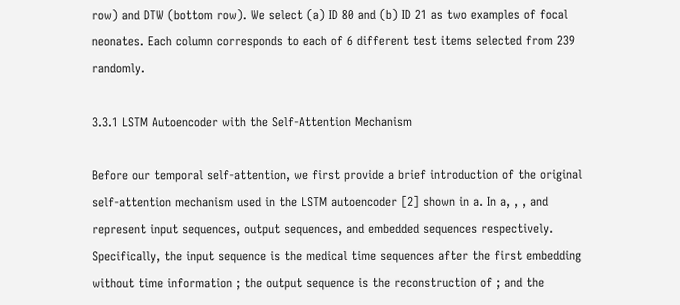row) and DTW (bottom row). We select (a) ID 80 and (b) ID 21 as two examples of focal neonates. Each column corresponds to each of 6 different test items selected from 239 randomly.

3.3.1 LSTM Autoencoder with the Self-Attention Mechanism

Before our temporal self-attention, we first provide a brief introduction of the original self-attention mechanism used in the LSTM autoencoder [2] shown in a. In a, , , and represent input sequences, output sequences, and embedded sequences respectively. Specifically, the input sequence is the medical time sequences after the first embedding without time information ; the output sequence is the reconstruction of ; and the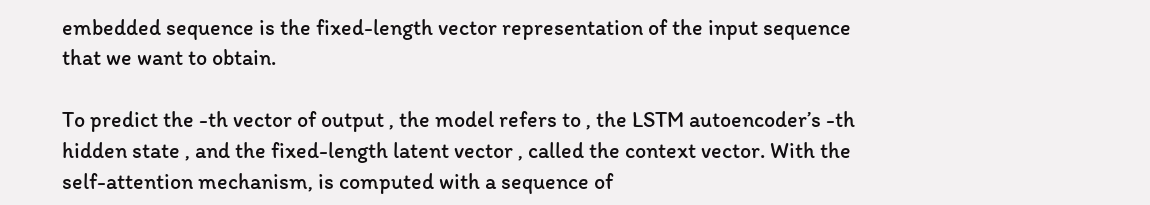embedded sequence is the fixed-length vector representation of the input sequence that we want to obtain.

To predict the -th vector of output , the model refers to , the LSTM autoencoder’s -th hidden state , and the fixed-length latent vector , called the context vector. With the self-attention mechanism, is computed with a sequence of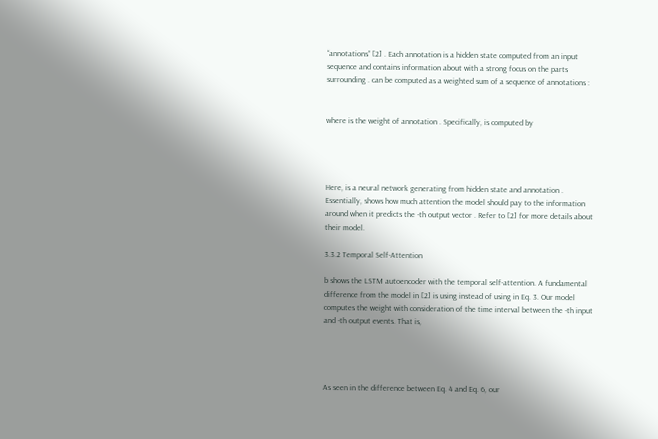“annotations” [2] . Each annotation is a hidden state computed from an input sequence and contains information about with a strong focus on the parts surrounding . can be computed as a weighted sum of a sequence of annotations :


where is the weight of annotation . Specifically, is computed by




Here, is a neural network generating from hidden state and annotation . Essentially, shows how much attention the model should pay to the information around when it predicts the -th output vector . Refer to [2] for more details about their model.

3.3.2 Temporal Self-Attention

b shows the LSTM autoencoder with the temporal self-attention. A fundamental difference from the model in [2] is using instead of using in Eq. 3. Our model computes the weight with consideration of the time interval between the -th input and -th output events. That is,




As seen in the difference between Eq. 4 and Eq. 6, our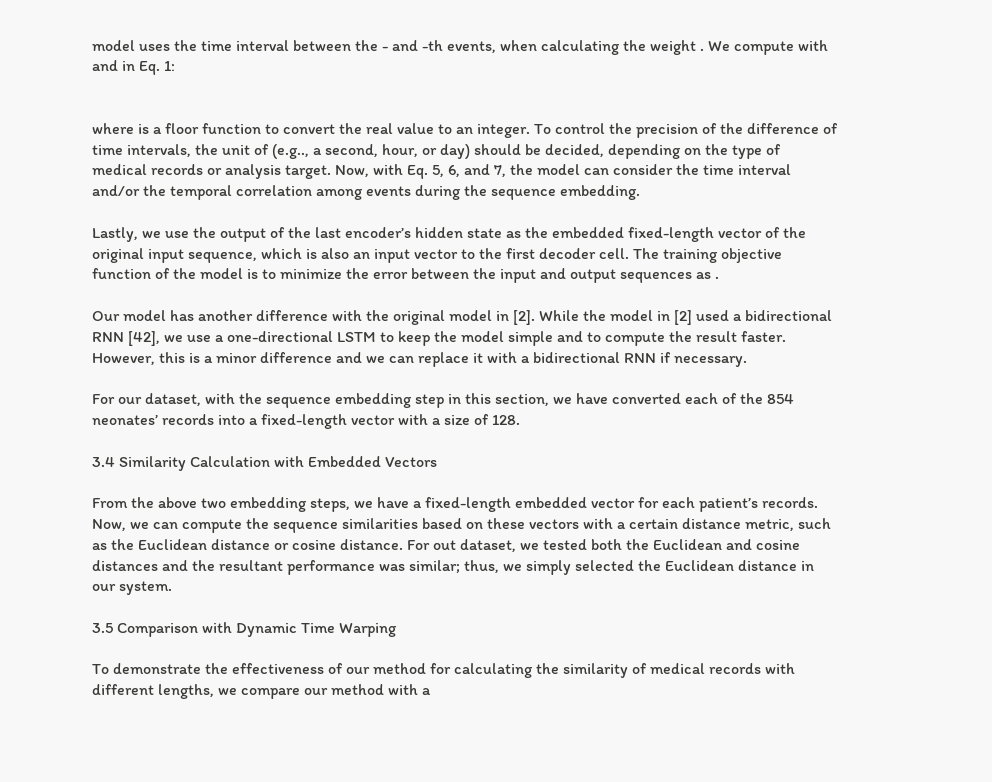model uses the time interval between the - and -th events, when calculating the weight . We compute with and in Eq. 1:


where is a floor function to convert the real value to an integer. To control the precision of the difference of time intervals, the unit of (e.g.., a second, hour, or day) should be decided, depending on the type of medical records or analysis target. Now, with Eq. 5, 6, and 7, the model can consider the time interval and/or the temporal correlation among events during the sequence embedding.

Lastly, we use the output of the last encoder’s hidden state as the embedded fixed-length vector of the original input sequence, which is also an input vector to the first decoder cell. The training objective function of the model is to minimize the error between the input and output sequences as .

Our model has another difference with the original model in [2]. While the model in [2] used a bidirectional RNN [42], we use a one-directional LSTM to keep the model simple and to compute the result faster. However, this is a minor difference and we can replace it with a bidirectional RNN if necessary.

For our dataset, with the sequence embedding step in this section, we have converted each of the 854 neonates’ records into a fixed-length vector with a size of 128.

3.4 Similarity Calculation with Embedded Vectors

From the above two embedding steps, we have a fixed-length embedded vector for each patient’s records. Now, we can compute the sequence similarities based on these vectors with a certain distance metric, such as the Euclidean distance or cosine distance. For out dataset, we tested both the Euclidean and cosine distances and the resultant performance was similar; thus, we simply selected the Euclidean distance in our system.

3.5 Comparison with Dynamic Time Warping

To demonstrate the effectiveness of our method for calculating the similarity of medical records with different lengths, we compare our method with a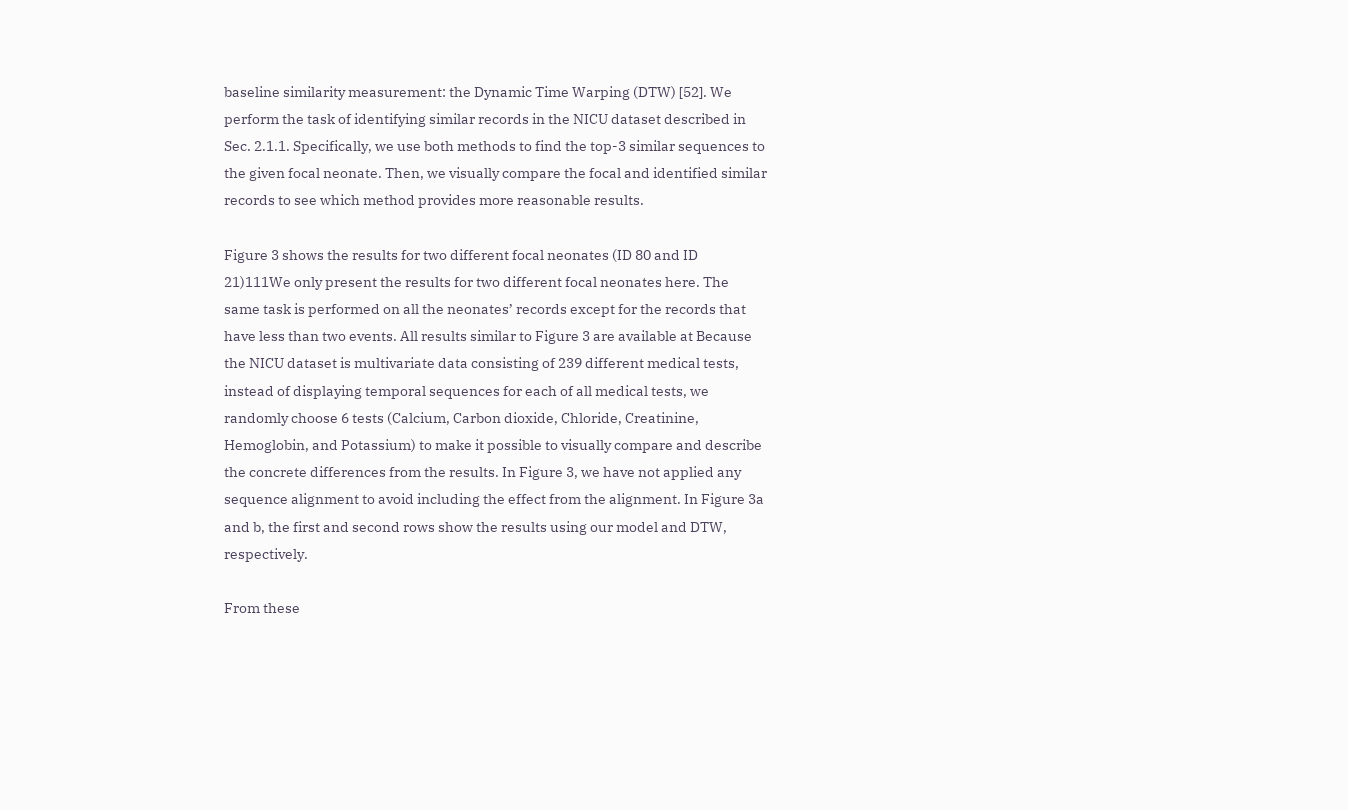baseline similarity measurement: the Dynamic Time Warping (DTW) [52]. We perform the task of identifying similar records in the NICU dataset described in Sec. 2.1.1. Specifically, we use both methods to find the top-3 similar sequences to the given focal neonate. Then, we visually compare the focal and identified similar records to see which method provides more reasonable results.

Figure 3 shows the results for two different focal neonates (ID 80 and ID 21)111We only present the results for two different focal neonates here. The same task is performed on all the neonates’ records except for the records that have less than two events. All results similar to Figure 3 are available at Because the NICU dataset is multivariate data consisting of 239 different medical tests, instead of displaying temporal sequences for each of all medical tests, we randomly choose 6 tests (Calcium, Carbon dioxide, Chloride, Creatinine, Hemoglobin, and Potassium) to make it possible to visually compare and describe the concrete differences from the results. In Figure 3, we have not applied any sequence alignment to avoid including the effect from the alignment. In Figure 3a and b, the first and second rows show the results using our model and DTW, respectively.

From these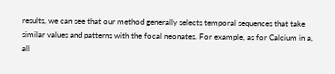results, we can see that our method generally selects temporal sequences that take similar values and patterns with the focal neonates. For example, as for Calcium in a, all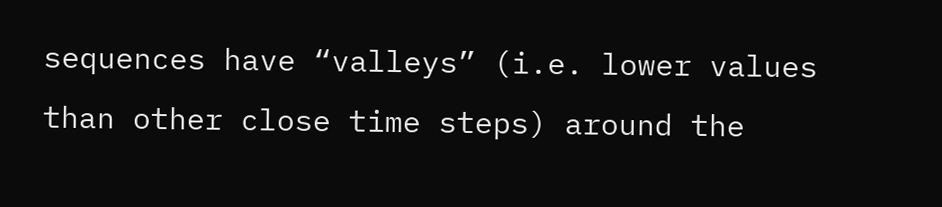sequences have “valleys” (i.e. lower values than other close time steps) around the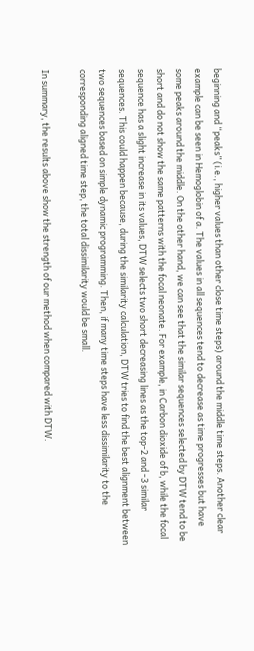beginning and “peaks” (i.e., higher values than other close time steps) around the middle time steps. Another clear example can be seen in Hemoglobin of a. The values in all sequences tend to decrease as time progresses but have some peaks around the middle. On the other hand, we can see that the similar sequences selected by DTW tend to be short and do not show the same patterns with the focal neonate. For example, in Carbon dioxide of b, while the focal sequence has a slight increase in its values, DTW selects two short decreasing lines as the top-2 and -3 similar sequences. This could happen because, during the similarity calculation, DTW tries to find the best alignment between two sequences based on simple dynamic programming. Then, if many time steps have less dissimilarity to the corresponding aligned time step, the total dissimilarity would be small.

In summary, the results above show the strength of our method when compared with DTW.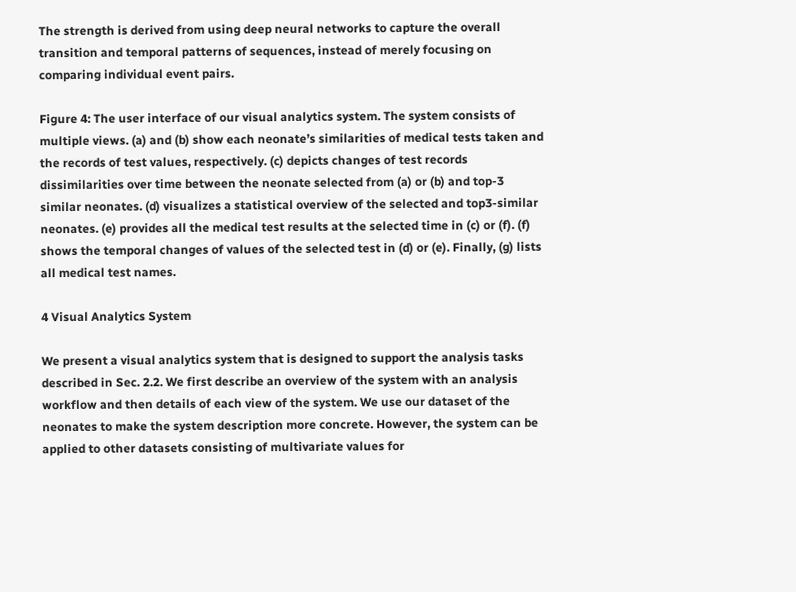The strength is derived from using deep neural networks to capture the overall transition and temporal patterns of sequences, instead of merely focusing on comparing individual event pairs.

Figure 4: The user interface of our visual analytics system. The system consists of multiple views. (a) and (b) show each neonate’s similarities of medical tests taken and the records of test values, respectively. (c) depicts changes of test records dissimilarities over time between the neonate selected from (a) or (b) and top-3 similar neonates. (d) visualizes a statistical overview of the selected and top3-similar neonates. (e) provides all the medical test results at the selected time in (c) or (f). (f) shows the temporal changes of values of the selected test in (d) or (e). Finally, (g) lists all medical test names.

4 Visual Analytics System

We present a visual analytics system that is designed to support the analysis tasks described in Sec. 2.2. We first describe an overview of the system with an analysis workflow and then details of each view of the system. We use our dataset of the neonates to make the system description more concrete. However, the system can be applied to other datasets consisting of multivariate values for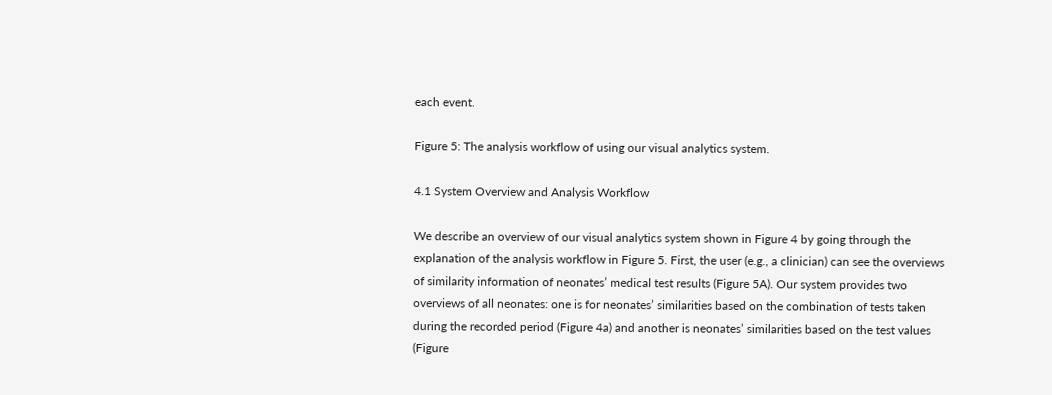each event.

Figure 5: The analysis workflow of using our visual analytics system.

4.1 System Overview and Analysis Workflow

We describe an overview of our visual analytics system shown in Figure 4 by going through the explanation of the analysis workflow in Figure 5. First, the user (e.g., a clinician) can see the overviews of similarity information of neonates’ medical test results (Figure 5A). Our system provides two overviews of all neonates: one is for neonates’ similarities based on the combination of tests taken during the recorded period (Figure 4a) and another is neonates’ similarities based on the test values (Figure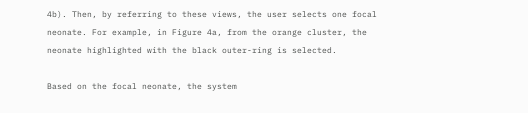4b). Then, by referring to these views, the user selects one focal neonate. For example, in Figure 4a, from the orange cluster, the neonate highlighted with the black outer-ring is selected.

Based on the focal neonate, the system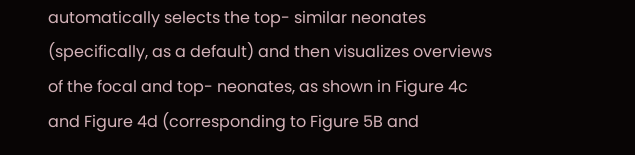automatically selects the top- similar neonates (specifically, as a default) and then visualizes overviews of the focal and top- neonates, as shown in Figure 4c and Figure 4d (corresponding to Figure 5B and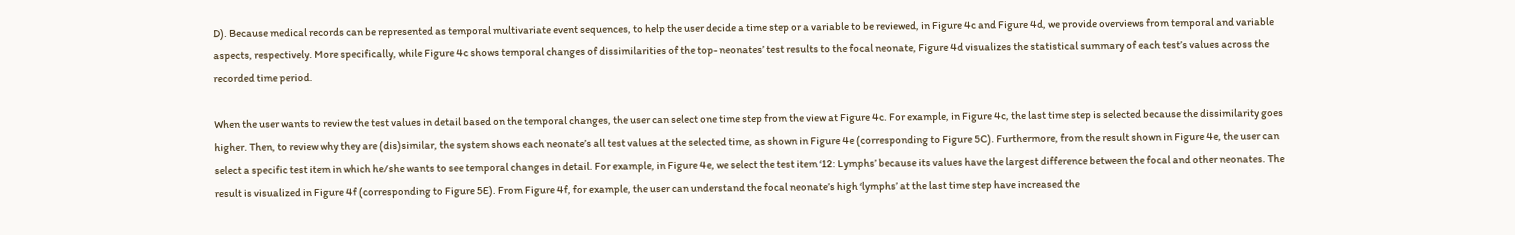D). Because medical records can be represented as temporal multivariate event sequences, to help the user decide a time step or a variable to be reviewed, in Figure 4c and Figure 4d, we provide overviews from temporal and variable aspects, respectively. More specifically, while Figure 4c shows temporal changes of dissimilarities of the top- neonates’ test results to the focal neonate, Figure 4d visualizes the statistical summary of each test’s values across the recorded time period.

When the user wants to review the test values in detail based on the temporal changes, the user can select one time step from the view at Figure 4c. For example, in Figure 4c, the last time step is selected because the dissimilarity goes higher. Then, to review why they are (dis)similar, the system shows each neonate’s all test values at the selected time, as shown in Figure 4e (corresponding to Figure 5C). Furthermore, from the result shown in Figure 4e, the user can select a specific test item in which he/she wants to see temporal changes in detail. For example, in Figure 4e, we select the test item ‘12: Lymphs’ because its values have the largest difference between the focal and other neonates. The result is visualized in Figure 4f (corresponding to Figure 5E). From Figure 4f, for example, the user can understand the focal neonate’s high ‘lymphs’ at the last time step have increased the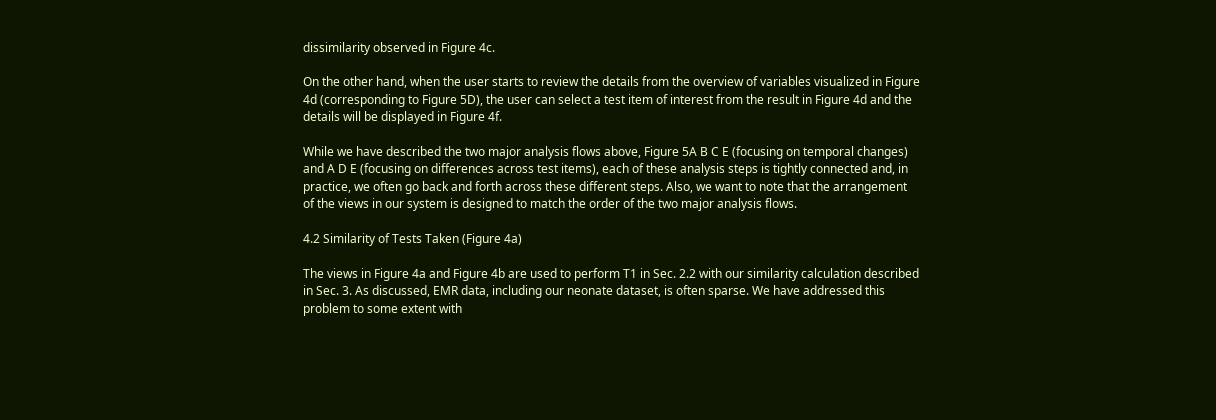dissimilarity observed in Figure 4c.

On the other hand, when the user starts to review the details from the overview of variables visualized in Figure 4d (corresponding to Figure 5D), the user can select a test item of interest from the result in Figure 4d and the details will be displayed in Figure 4f.

While we have described the two major analysis flows above, Figure 5A B C E (focusing on temporal changes) and A D E (focusing on differences across test items), each of these analysis steps is tightly connected and, in practice, we often go back and forth across these different steps. Also, we want to note that the arrangement of the views in our system is designed to match the order of the two major analysis flows.

4.2 Similarity of Tests Taken (Figure 4a)

The views in Figure 4a and Figure 4b are used to perform T1 in Sec. 2.2 with our similarity calculation described in Sec. 3. As discussed, EMR data, including our neonate dataset, is often sparse. We have addressed this problem to some extent with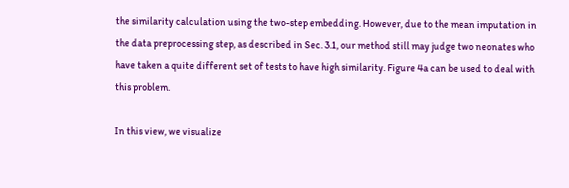the similarity calculation using the two-step embedding. However, due to the mean imputation in the data preprocessing step, as described in Sec. 3.1, our method still may judge two neonates who have taken a quite different set of tests to have high similarity. Figure 4a can be used to deal with this problem.

In this view, we visualize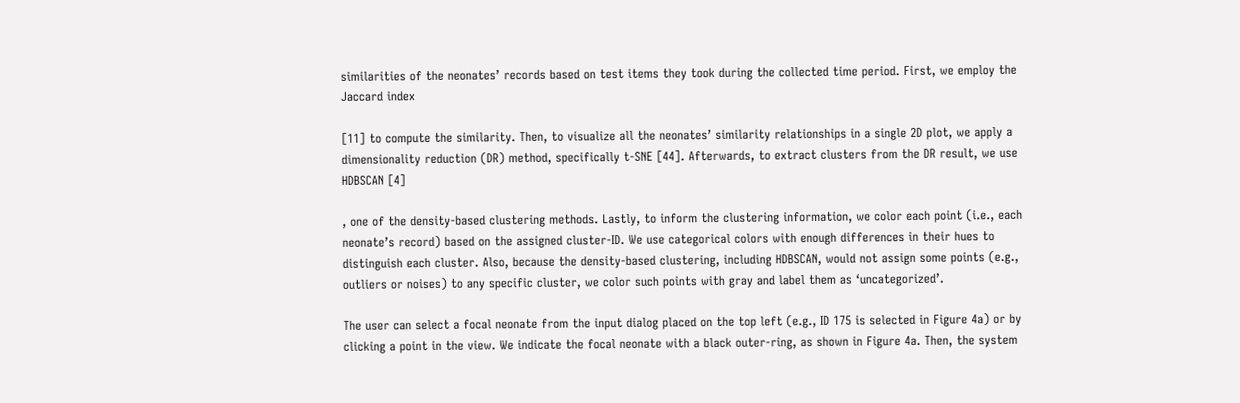similarities of the neonates’ records based on test items they took during the collected time period. First, we employ the Jaccard index

[11] to compute the similarity. Then, to visualize all the neonates’ similarity relationships in a single 2D plot, we apply a dimensionality reduction (DR) method, specifically t-SNE [44]. Afterwards, to extract clusters from the DR result, we use HDBSCAN [4]

, one of the density-based clustering methods. Lastly, to inform the clustering information, we color each point (i.e., each neonate’s record) based on the assigned cluster-ID. We use categorical colors with enough differences in their hues to distinguish each cluster. Also, because the density-based clustering, including HDBSCAN, would not assign some points (e.g., outliers or noises) to any specific cluster, we color such points with gray and label them as ‘uncategorized’.

The user can select a focal neonate from the input dialog placed on the top left (e.g., ID 175 is selected in Figure 4a) or by clicking a point in the view. We indicate the focal neonate with a black outer-ring, as shown in Figure 4a. Then, the system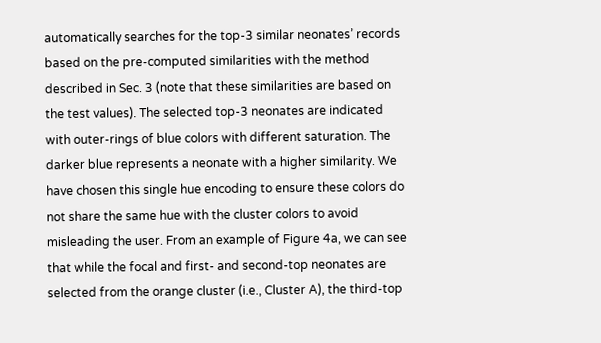automatically searches for the top-3 similar neonates’ records based on the pre-computed similarities with the method described in Sec. 3 (note that these similarities are based on the test values). The selected top-3 neonates are indicated with outer-rings of blue colors with different saturation. The darker blue represents a neonate with a higher similarity. We have chosen this single hue encoding to ensure these colors do not share the same hue with the cluster colors to avoid misleading the user. From an example of Figure 4a, we can see that while the focal and first- and second-top neonates are selected from the orange cluster (i.e., Cluster A), the third-top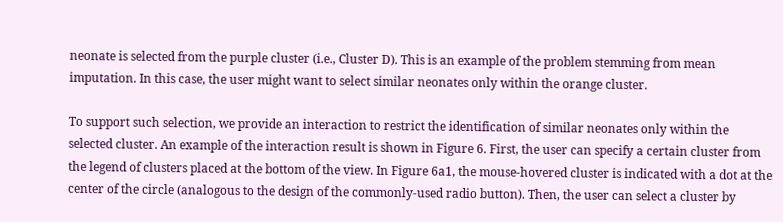neonate is selected from the purple cluster (i.e., Cluster D). This is an example of the problem stemming from mean imputation. In this case, the user might want to select similar neonates only within the orange cluster.

To support such selection, we provide an interaction to restrict the identification of similar neonates only within the selected cluster. An example of the interaction result is shown in Figure 6. First, the user can specify a certain cluster from the legend of clusters placed at the bottom of the view. In Figure 6a1, the mouse-hovered cluster is indicated with a dot at the center of the circle (analogous to the design of the commonly-used radio button). Then, the user can select a cluster by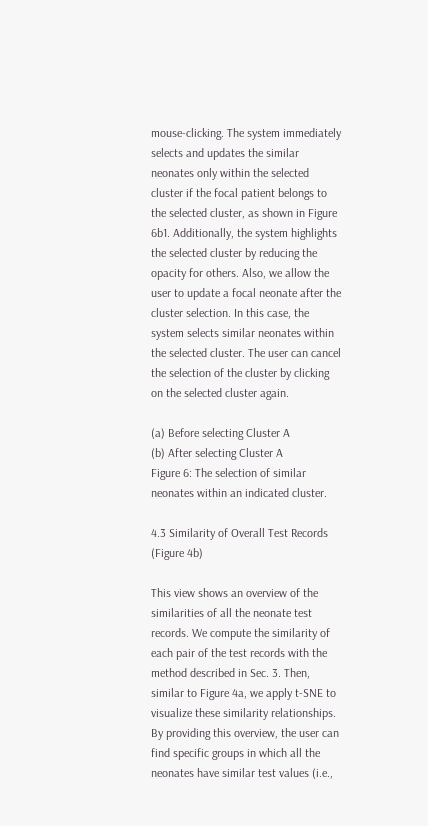mouse-clicking. The system immediately selects and updates the similar neonates only within the selected cluster if the focal patient belongs to the selected cluster, as shown in Figure 6b1. Additionally, the system highlights the selected cluster by reducing the opacity for others. Also, we allow the user to update a focal neonate after the cluster selection. In this case, the system selects similar neonates within the selected cluster. The user can cancel the selection of the cluster by clicking on the selected cluster again.

(a) Before selecting Cluster A
(b) After selecting Cluster A
Figure 6: The selection of similar neonates within an indicated cluster.

4.3 Similarity of Overall Test Records (Figure 4b)

This view shows an overview of the similarities of all the neonate test records. We compute the similarity of each pair of the test records with the method described in Sec. 3. Then, similar to Figure 4a, we apply t-SNE to visualize these similarity relationships. By providing this overview, the user can find specific groups in which all the neonates have similar test values (i.e.,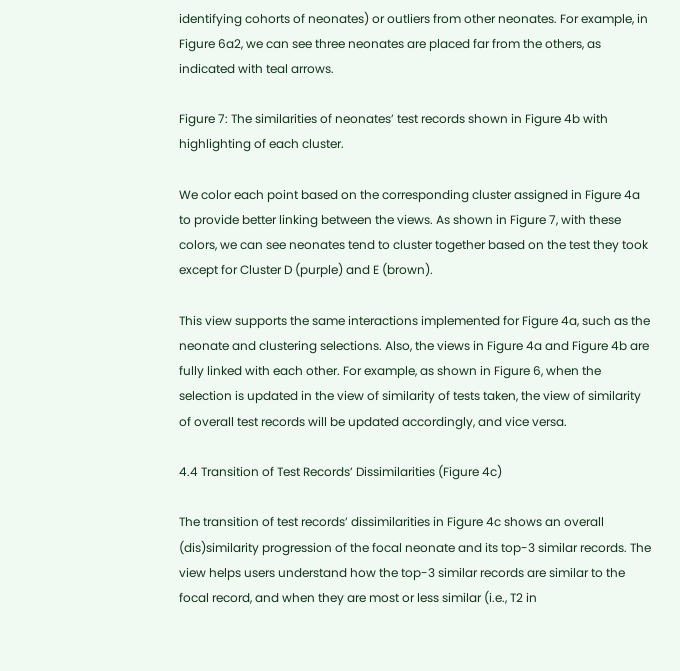identifying cohorts of neonates) or outliers from other neonates. For example, in Figure 6a2, we can see three neonates are placed far from the others, as indicated with teal arrows.

Figure 7: The similarities of neonates’ test records shown in Figure 4b with highlighting of each cluster.

We color each point based on the corresponding cluster assigned in Figure 4a to provide better linking between the views. As shown in Figure 7, with these colors, we can see neonates tend to cluster together based on the test they took except for Cluster D (purple) and E (brown).

This view supports the same interactions implemented for Figure 4a, such as the neonate and clustering selections. Also, the views in Figure 4a and Figure 4b are fully linked with each other. For example, as shown in Figure 6, when the selection is updated in the view of similarity of tests taken, the view of similarity of overall test records will be updated accordingly, and vice versa.

4.4 Transition of Test Records’ Dissimilarities (Figure 4c)

The transition of test records’ dissimilarities in Figure 4c shows an overall (dis)similarity progression of the focal neonate and its top-3 similar records. The view helps users understand how the top-3 similar records are similar to the focal record, and when they are most or less similar (i.e., T2 in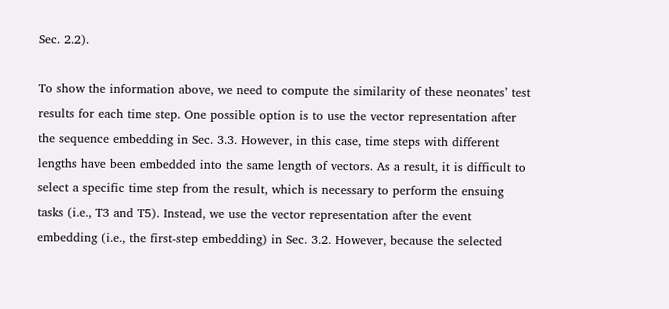Sec. 2.2).

To show the information above, we need to compute the similarity of these neonates’ test results for each time step. One possible option is to use the vector representation after the sequence embedding in Sec. 3.3. However, in this case, time steps with different lengths have been embedded into the same length of vectors. As a result, it is difficult to select a specific time step from the result, which is necessary to perform the ensuing tasks (i.e., T3 and T5). Instead, we use the vector representation after the event embedding (i.e., the first-step embedding) in Sec. 3.2. However, because the selected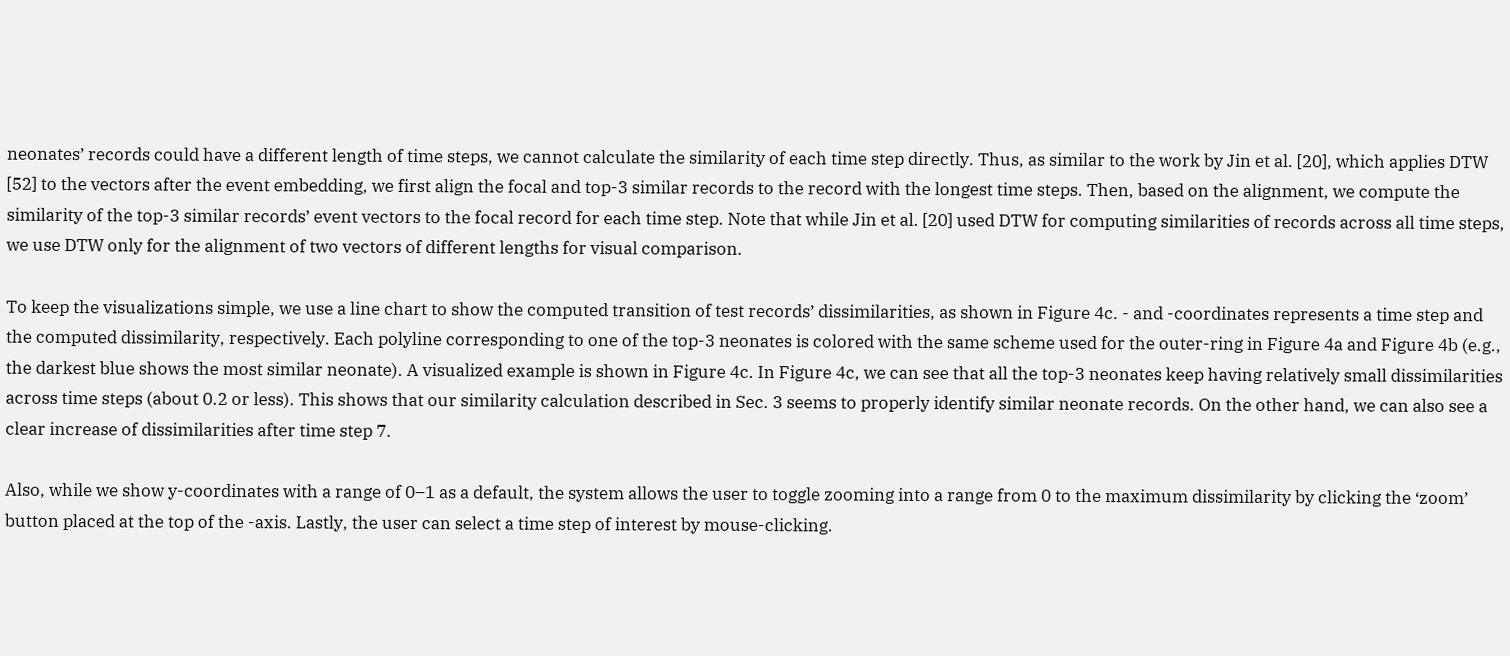neonates’ records could have a different length of time steps, we cannot calculate the similarity of each time step directly. Thus, as similar to the work by Jin et al. [20], which applies DTW [52] to the vectors after the event embedding, we first align the focal and top-3 similar records to the record with the longest time steps. Then, based on the alignment, we compute the similarity of the top-3 similar records’ event vectors to the focal record for each time step. Note that while Jin et al. [20] used DTW for computing similarities of records across all time steps, we use DTW only for the alignment of two vectors of different lengths for visual comparison.

To keep the visualizations simple, we use a line chart to show the computed transition of test records’ dissimilarities, as shown in Figure 4c. - and -coordinates represents a time step and the computed dissimilarity, respectively. Each polyline corresponding to one of the top-3 neonates is colored with the same scheme used for the outer-ring in Figure 4a and Figure 4b (e.g., the darkest blue shows the most similar neonate). A visualized example is shown in Figure 4c. In Figure 4c, we can see that all the top-3 neonates keep having relatively small dissimilarities across time steps (about 0.2 or less). This shows that our similarity calculation described in Sec. 3 seems to properly identify similar neonate records. On the other hand, we can also see a clear increase of dissimilarities after time step 7.

Also, while we show y-coordinates with a range of 0–1 as a default, the system allows the user to toggle zooming into a range from 0 to the maximum dissimilarity by clicking the ‘zoom’ button placed at the top of the -axis. Lastly, the user can select a time step of interest by mouse-clicking.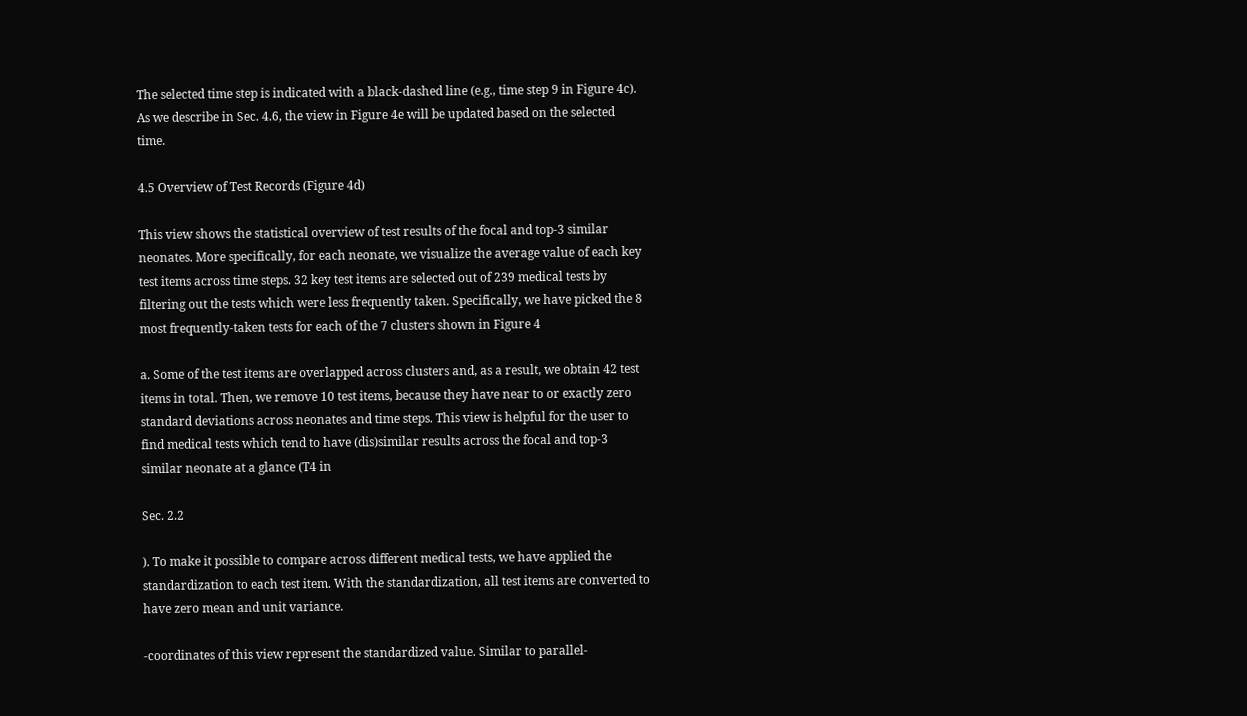The selected time step is indicated with a black-dashed line (e.g., time step 9 in Figure 4c). As we describe in Sec. 4.6, the view in Figure 4e will be updated based on the selected time.

4.5 Overview of Test Records (Figure 4d)

This view shows the statistical overview of test results of the focal and top-3 similar neonates. More specifically, for each neonate, we visualize the average value of each key test items across time steps. 32 key test items are selected out of 239 medical tests by filtering out the tests which were less frequently taken. Specifically, we have picked the 8 most frequently-taken tests for each of the 7 clusters shown in Figure 4

a. Some of the test items are overlapped across clusters and, as a result, we obtain 42 test items in total. Then, we remove 10 test items, because they have near to or exactly zero standard deviations across neonates and time steps. This view is helpful for the user to find medical tests which tend to have (dis)similar results across the focal and top-3 similar neonate at a glance (T4 in

Sec. 2.2

). To make it possible to compare across different medical tests, we have applied the standardization to each test item. With the standardization, all test items are converted to have zero mean and unit variance.

-coordinates of this view represent the standardized value. Similar to parallel-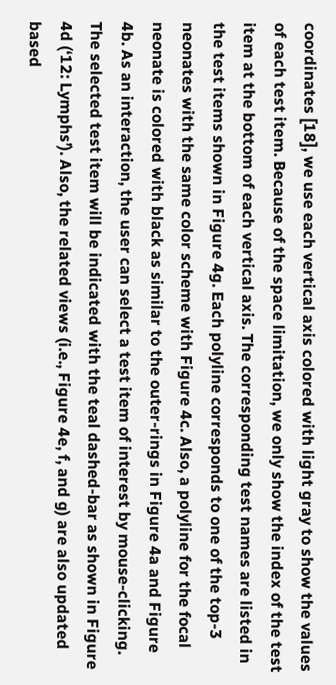coordinates [18], we use each vertical axis colored with light gray to show the values of each test item. Because of the space limitation, we only show the index of the test item at the bottom of each vertical axis. The corresponding test names are listed in the test items shown in Figure 4g. Each polyline corresponds to one of the top-3 neonates with the same color scheme with Figure 4c. Also, a polyline for the focal neonate is colored with black as similar to the outer-rings in Figure 4a and Figure 4b. As an interaction, the user can select a test item of interest by mouse-clicking. The selected test item will be indicated with the teal dashed-bar as shown in Figure 4d (‘12: Lymphs’). Also, the related views (i.e., Figure 4e, f, and g) are also updated based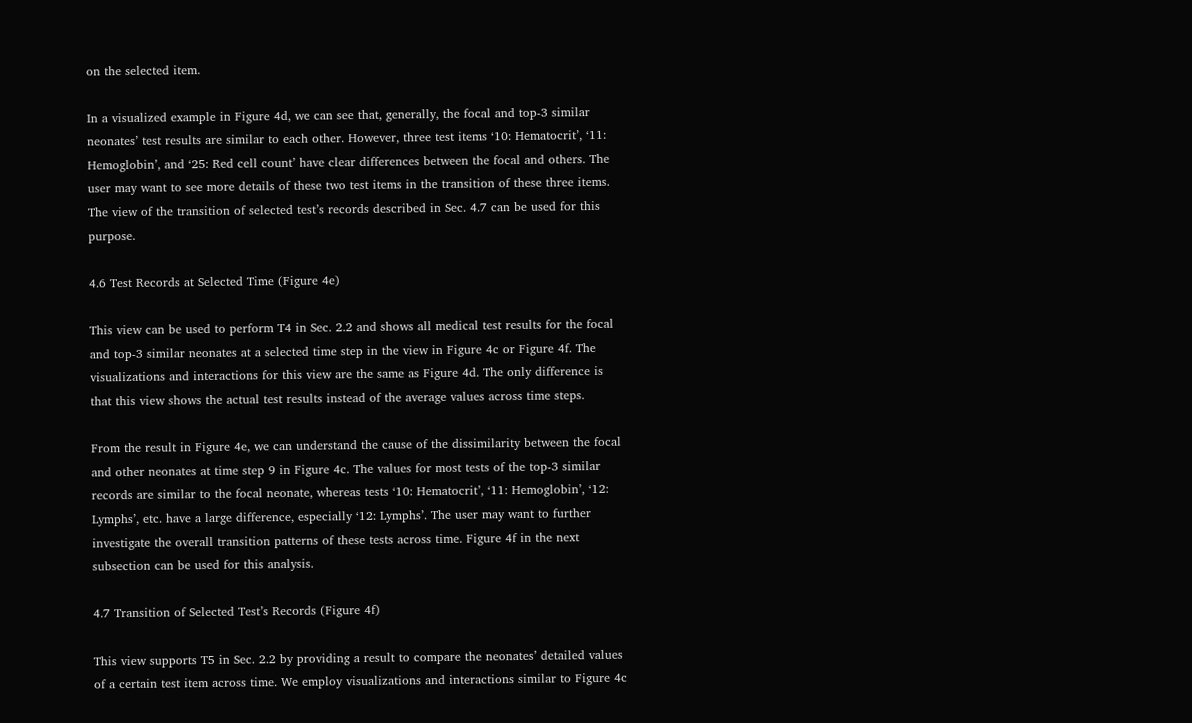on the selected item.

In a visualized example in Figure 4d, we can see that, generally, the focal and top-3 similar neonates’ test results are similar to each other. However, three test items ‘10: Hematocrit’, ‘11: Hemoglobin’, and ‘25: Red cell count’ have clear differences between the focal and others. The user may want to see more details of these two test items in the transition of these three items. The view of the transition of selected test’s records described in Sec. 4.7 can be used for this purpose.

4.6 Test Records at Selected Time (Figure 4e)

This view can be used to perform T4 in Sec. 2.2 and shows all medical test results for the focal and top-3 similar neonates at a selected time step in the view in Figure 4c or Figure 4f. The visualizations and interactions for this view are the same as Figure 4d. The only difference is that this view shows the actual test results instead of the average values across time steps.

From the result in Figure 4e, we can understand the cause of the dissimilarity between the focal and other neonates at time step 9 in Figure 4c. The values for most tests of the top-3 similar records are similar to the focal neonate, whereas tests ‘10: Hematocrit’, ‘11: Hemoglobin’, ‘12: Lymphs’, etc. have a large difference, especially ‘12: Lymphs’. The user may want to further investigate the overall transition patterns of these tests across time. Figure 4f in the next subsection can be used for this analysis.

4.7 Transition of Selected Test’s Records (Figure 4f)

This view supports T5 in Sec. 2.2 by providing a result to compare the neonates’ detailed values of a certain test item across time. We employ visualizations and interactions similar to Figure 4c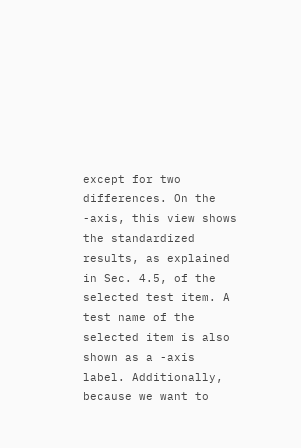except for two differences. On the -axis, this view shows the standardized results, as explained in Sec. 4.5, of the selected test item. A test name of the selected item is also shown as a -axis label. Additionally, because we want to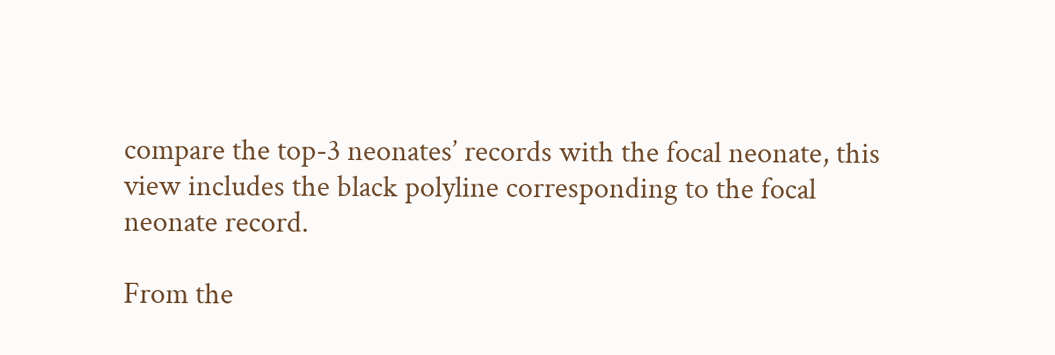compare the top-3 neonates’ records with the focal neonate, this view includes the black polyline corresponding to the focal neonate record.

From the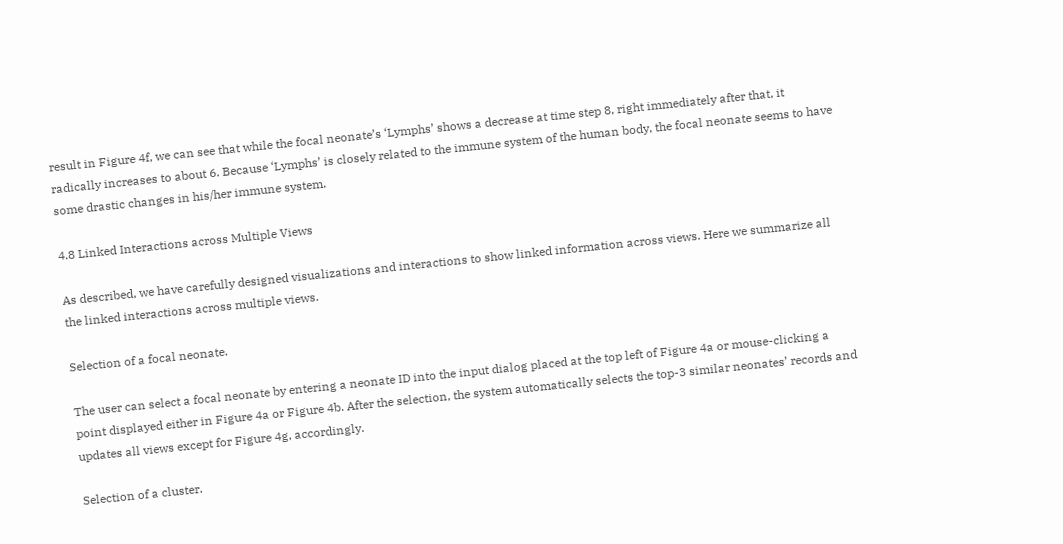result in Figure 4f, we can see that while the focal neonate’s ‘Lymphs’ shows a decrease at time step 8, right immediately after that, it radically increases to about 6. Because ‘Lymphs’ is closely related to the immune system of the human body, the focal neonate seems to have some drastic changes in his/her immune system.

4.8 Linked Interactions across Multiple Views

As described, we have carefully designed visualizations and interactions to show linked information across views. Here we summarize all the linked interactions across multiple views.

Selection of a focal neonate.

The user can select a focal neonate by entering a neonate ID into the input dialog placed at the top left of Figure 4a or mouse-clicking a point displayed either in Figure 4a or Figure 4b. After the selection, the system automatically selects the top-3 similar neonates’ records and updates all views except for Figure 4g, accordingly.

Selection of a cluster.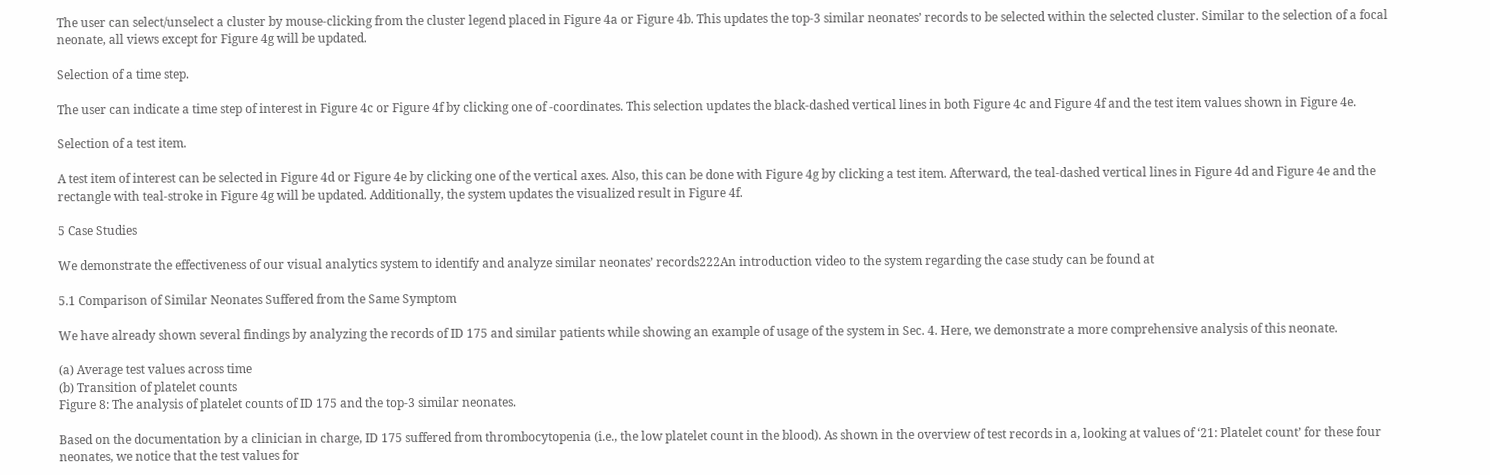The user can select/unselect a cluster by mouse-clicking from the cluster legend placed in Figure 4a or Figure 4b. This updates the top-3 similar neonates’ records to be selected within the selected cluster. Similar to the selection of a focal neonate, all views except for Figure 4g will be updated.

Selection of a time step.

The user can indicate a time step of interest in Figure 4c or Figure 4f by clicking one of -coordinates. This selection updates the black-dashed vertical lines in both Figure 4c and Figure 4f and the test item values shown in Figure 4e.

Selection of a test item.

A test item of interest can be selected in Figure 4d or Figure 4e by clicking one of the vertical axes. Also, this can be done with Figure 4g by clicking a test item. Afterward, the teal-dashed vertical lines in Figure 4d and Figure 4e and the rectangle with teal-stroke in Figure 4g will be updated. Additionally, the system updates the visualized result in Figure 4f.

5 Case Studies

We demonstrate the effectiveness of our visual analytics system to identify and analyze similar neonates’ records222An introduction video to the system regarding the case study can be found at

5.1 Comparison of Similar Neonates Suffered from the Same Symptom

We have already shown several findings by analyzing the records of ID 175 and similar patients while showing an example of usage of the system in Sec. 4. Here, we demonstrate a more comprehensive analysis of this neonate.

(a) Average test values across time
(b) Transition of platelet counts
Figure 8: The analysis of platelet counts of ID 175 and the top-3 similar neonates.

Based on the documentation by a clinician in charge, ID 175 suffered from thrombocytopenia (i.e., the low platelet count in the blood). As shown in the overview of test records in a, looking at values of ‘21: Platelet count’ for these four neonates, we notice that the test values for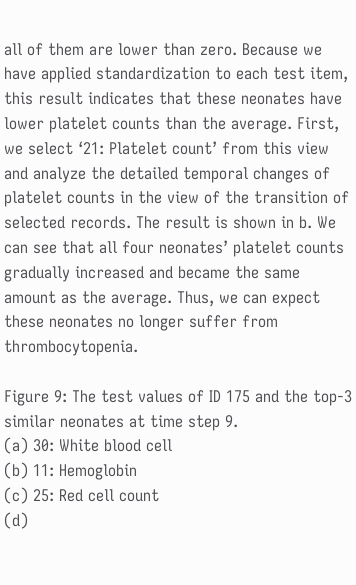all of them are lower than zero. Because we have applied standardization to each test item, this result indicates that these neonates have lower platelet counts than the average. First, we select ‘21: Platelet count’ from this view and analyze the detailed temporal changes of platelet counts in the view of the transition of selected records. The result is shown in b. We can see that all four neonates’ platelet counts gradually increased and became the same amount as the average. Thus, we can expect these neonates no longer suffer from thrombocytopenia.

Figure 9: The test values of ID 175 and the top-3 similar neonates at time step 9.
(a) 30: White blood cell
(b) 11: Hemoglobin
(c) 25: Red cell count
(d)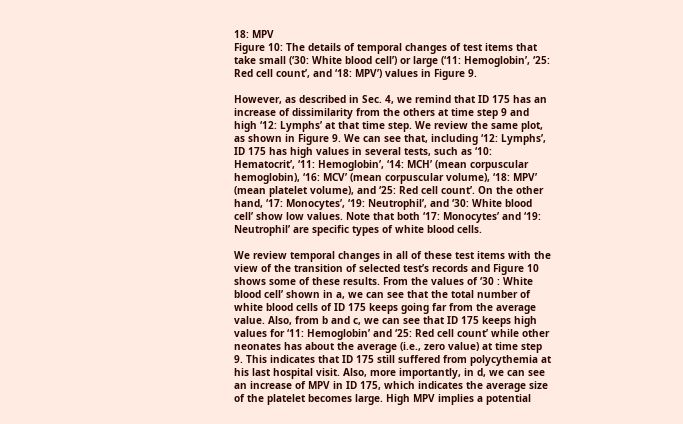18: MPV
Figure 10: The details of temporal changes of test items that take small (‘30: White blood cell’) or large (‘11: Hemoglobin’, ‘25: Red cell count’, and ‘18: MPV’) values in Figure 9.

However, as described in Sec. 4, we remind that ID 175 has an increase of dissimilarity from the others at time step 9 and high ‘12: Lymphs’ at that time step. We review the same plot, as shown in Figure 9. We can see that, including ‘12: Lymphs’, ID 175 has high values in several tests, such as ‘10: Hematocrit’, ‘11: Hemoglobin’, ‘14: MCH’ (mean corpuscular hemoglobin), ‘16: MCV’ (mean corpuscular volume), ‘18: MPV’ (mean platelet volume), and ‘25: Red cell count’. On the other hand, ‘17: Monocytes’, ‘19: Neutrophil’, and ‘30: White blood cell’ show low values. Note that both ‘17: Monocytes’ and ‘19: Neutrophil’ are specific types of white blood cells.

We review temporal changes in all of these test items with the view of the transition of selected test’s records and Figure 10 shows some of these results. From the values of ‘30 : White blood cell’ shown in a, we can see that the total number of white blood cells of ID 175 keeps going far from the average value. Also, from b and c, we can see that ID 175 keeps high values for ‘11: Hemoglobin’ and ‘25: Red cell count’ while other neonates has about the average (i.e., zero value) at time step 9. This indicates that ID 175 still suffered from polycythemia at his last hospital visit. Also, more importantly, in d, we can see an increase of MPV in ID 175, which indicates the average size of the platelet becomes large. High MPV implies a potential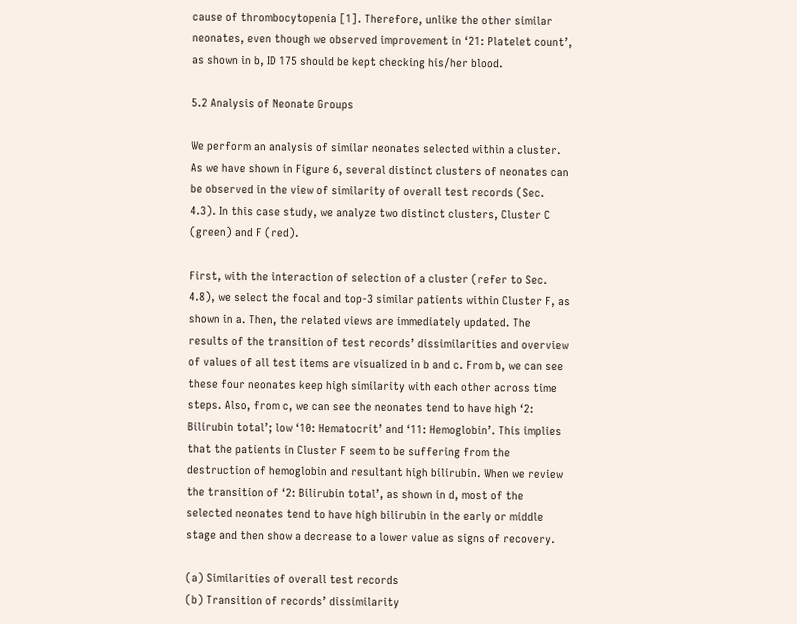cause of thrombocytopenia [1]. Therefore, unlike the other similar neonates, even though we observed improvement in ‘21: Platelet count’, as shown in b, ID 175 should be kept checking his/her blood.

5.2 Analysis of Neonate Groups

We perform an analysis of similar neonates selected within a cluster. As we have shown in Figure 6, several distinct clusters of neonates can be observed in the view of similarity of overall test records (Sec. 4.3). In this case study, we analyze two distinct clusters, Cluster C (green) and F (red).

First, with the interaction of selection of a cluster (refer to Sec. 4.8), we select the focal and top-3 similar patients within Cluster F, as shown in a. Then, the related views are immediately updated. The results of the transition of test records’ dissimilarities and overview of values of all test items are visualized in b and c. From b, we can see these four neonates keep high similarity with each other across time steps. Also, from c, we can see the neonates tend to have high ‘2: Bilirubin total’; low ‘10: Hematocrit’ and ‘11: Hemoglobin’. This implies that the patients in Cluster F seem to be suffering from the destruction of hemoglobin and resultant high bilirubin. When we review the transition of ‘2: Bilirubin total’, as shown in d, most of the selected neonates tend to have high bilirubin in the early or middle stage and then show a decrease to a lower value as signs of recovery.

(a) Similarities of overall test records
(b) Transition of records’ dissimilarity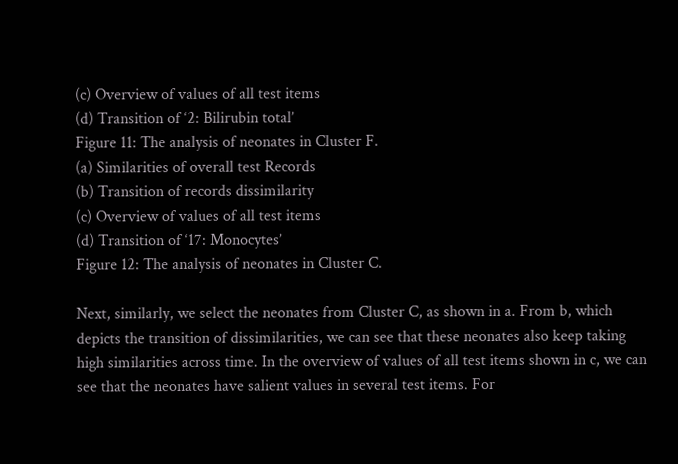(c) Overview of values of all test items
(d) Transition of ‘2: Bilirubin total’
Figure 11: The analysis of neonates in Cluster F.
(a) Similarities of overall test Records
(b) Transition of records dissimilarity
(c) Overview of values of all test items
(d) Transition of ‘17: Monocytes’
Figure 12: The analysis of neonates in Cluster C.

Next, similarly, we select the neonates from Cluster C, as shown in a. From b, which depicts the transition of dissimilarities, we can see that these neonates also keep taking high similarities across time. In the overview of values of all test items shown in c, we can see that the neonates have salient values in several test items. For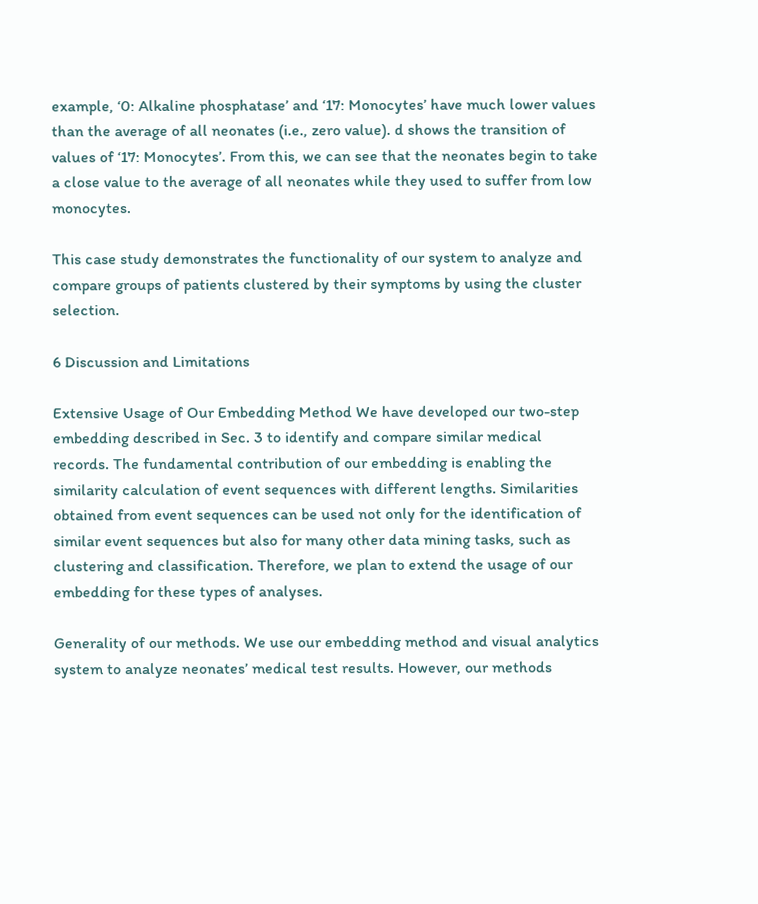example, ‘0: Alkaline phosphatase’ and ‘17: Monocytes’ have much lower values than the average of all neonates (i.e., zero value). d shows the transition of values of ‘17: Monocytes’. From this, we can see that the neonates begin to take a close value to the average of all neonates while they used to suffer from low monocytes.

This case study demonstrates the functionality of our system to analyze and compare groups of patients clustered by their symptoms by using the cluster selection.

6 Discussion and Limitations

Extensive Usage of Our Embedding Method We have developed our two-step embedding described in Sec. 3 to identify and compare similar medical records. The fundamental contribution of our embedding is enabling the similarity calculation of event sequences with different lengths. Similarities obtained from event sequences can be used not only for the identification of similar event sequences but also for many other data mining tasks, such as clustering and classification. Therefore, we plan to extend the usage of our embedding for these types of analyses.

Generality of our methods. We use our embedding method and visual analytics system to analyze neonates’ medical test results. However, our methods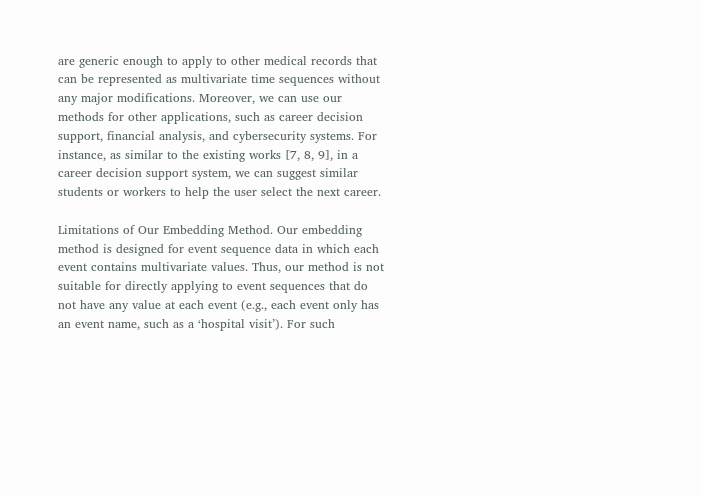are generic enough to apply to other medical records that can be represented as multivariate time sequences without any major modifications. Moreover, we can use our methods for other applications, such as career decision support, financial analysis, and cybersecurity systems. For instance, as similar to the existing works [7, 8, 9], in a career decision support system, we can suggest similar students or workers to help the user select the next career.

Limitations of Our Embedding Method. Our embedding method is designed for event sequence data in which each event contains multivariate values. Thus, our method is not suitable for directly applying to event sequences that do not have any value at each event (e.g., each event only has an event name, such as a ‘hospital visit’). For such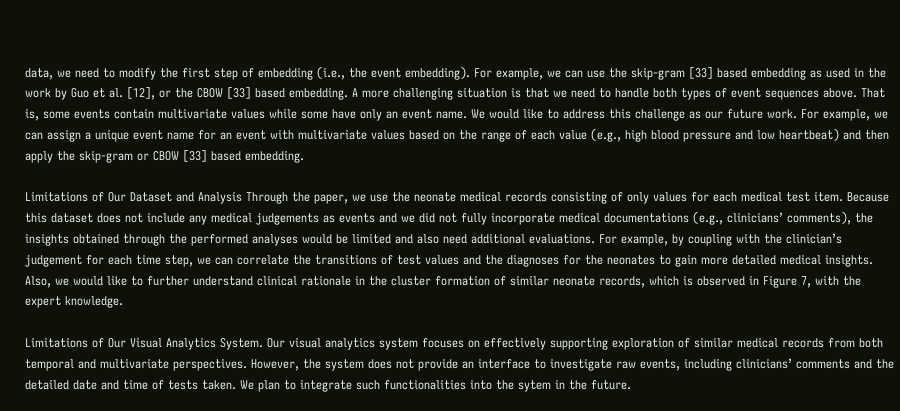data, we need to modify the first step of embedding (i.e., the event embedding). For example, we can use the skip-gram [33] based embedding as used in the work by Guo et al. [12], or the CBOW [33] based embedding. A more challenging situation is that we need to handle both types of event sequences above. That is, some events contain multivariate values while some have only an event name. We would like to address this challenge as our future work. For example, we can assign a unique event name for an event with multivariate values based on the range of each value (e.g., high blood pressure and low heartbeat) and then apply the skip-gram or CBOW [33] based embedding.

Limitations of Our Dataset and Analysis Through the paper, we use the neonate medical records consisting of only values for each medical test item. Because this dataset does not include any medical judgements as events and we did not fully incorporate medical documentations (e.g., clinicians’ comments), the insights obtained through the performed analyses would be limited and also need additional evaluations. For example, by coupling with the clinician’s judgement for each time step, we can correlate the transitions of test values and the diagnoses for the neonates to gain more detailed medical insights. Also, we would like to further understand clinical rationale in the cluster formation of similar neonate records, which is observed in Figure 7, with the expert knowledge.

Limitations of Our Visual Analytics System. Our visual analytics system focuses on effectively supporting exploration of similar medical records from both temporal and multivariate perspectives. However, the system does not provide an interface to investigate raw events, including clinicians’ comments and the detailed date and time of tests taken. We plan to integrate such functionalities into the sytem in the future.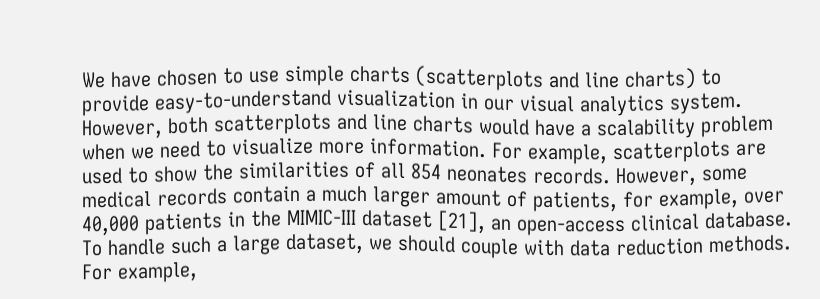We have chosen to use simple charts (scatterplots and line charts) to provide easy-to-understand visualization in our visual analytics system. However, both scatterplots and line charts would have a scalability problem when we need to visualize more information. For example, scatterplots are used to show the similarities of all 854 neonates records. However, some medical records contain a much larger amount of patients, for example, over 40,000 patients in the MIMIC-III dataset [21], an open-access clinical database. To handle such a large dataset, we should couple with data reduction methods. For example,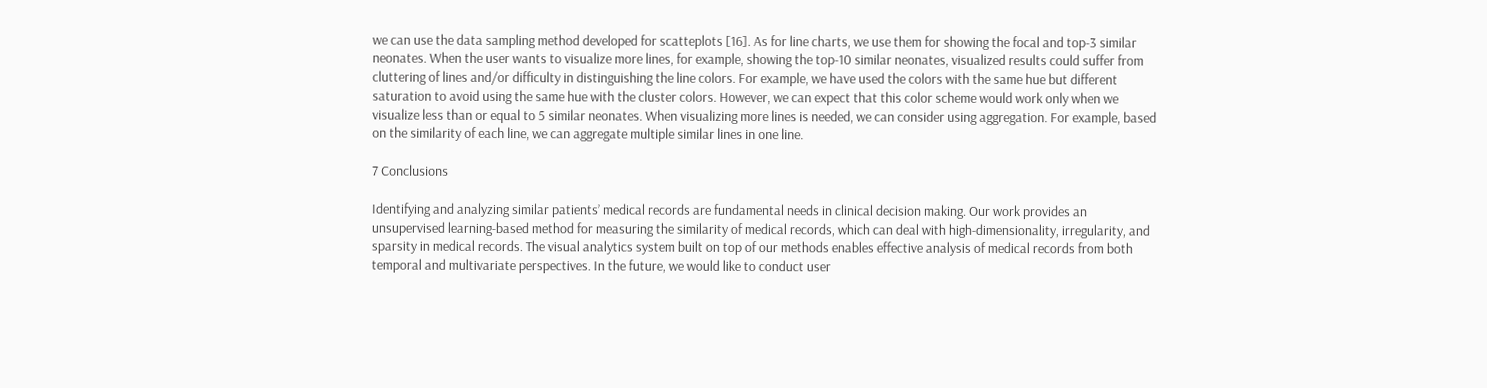we can use the data sampling method developed for scatteplots [16]. As for line charts, we use them for showing the focal and top-3 similar neonates. When the user wants to visualize more lines, for example, showing the top-10 similar neonates, visualized results could suffer from cluttering of lines and/or difficulty in distinguishing the line colors. For example, we have used the colors with the same hue but different saturation to avoid using the same hue with the cluster colors. However, we can expect that this color scheme would work only when we visualize less than or equal to 5 similar neonates. When visualizing more lines is needed, we can consider using aggregation. For example, based on the similarity of each line, we can aggregate multiple similar lines in one line.

7 Conclusions

Identifying and analyzing similar patients’ medical records are fundamental needs in clinical decision making. Our work provides an unsupervised learning-based method for measuring the similarity of medical records, which can deal with high-dimensionality, irregularity, and sparsity in medical records. The visual analytics system built on top of our methods enables effective analysis of medical records from both temporal and multivariate perspectives. In the future, we would like to conduct user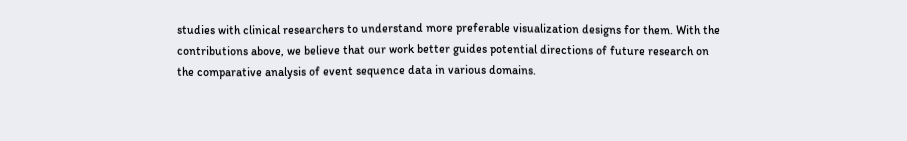studies with clinical researchers to understand more preferable visualization designs for them. With the contributions above, we believe that our work better guides potential directions of future research on the comparative analysis of event sequence data in various domains.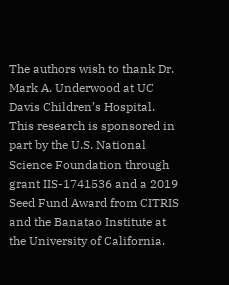The authors wish to thank Dr. Mark A. Underwood at UC Davis Children’s Hospital. This research is sponsored in part by the U.S. National Science Foundation through grant IIS-1741536 and a 2019 Seed Fund Award from CITRIS and the Banatao Institute at the University of California.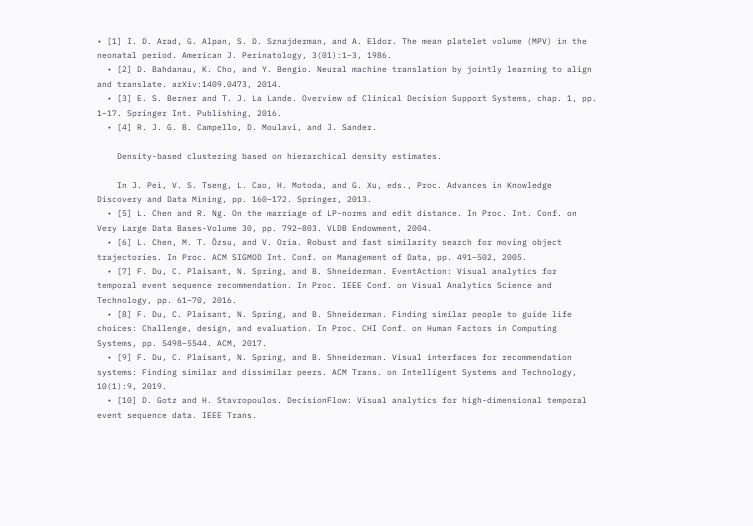• [1] I. D. Arad, G. Alpan, S. D. Sznajderman, and A. Eldor. The mean platelet volume (MPV) in the neonatal period. American J. Perinatology, 3(01):1–3, 1986.
  • [2] D. Bahdanau, K. Cho, and Y. Bengio. Neural machine translation by jointly learning to align and translate. arXiv:1409.0473, 2014.
  • [3] E. S. Berner and T. J. La Lande. Overview of Clinical Decision Support Systems, chap. 1, pp. 1–17. Springer Int. Publishing, 2016.
  • [4] R. J. G. B. Campello, D. Moulavi, and J. Sander.

    Density-based clustering based on hierarchical density estimates.

    In J. Pei, V. S. Tseng, L. Cao, H. Motoda, and G. Xu, eds., Proc. Advances in Knowledge Discovery and Data Mining, pp. 160–172. Springer, 2013.
  • [5] L. Chen and R. Ng. On the marriage of LP-norms and edit distance. In Proc. Int. Conf. on Very Large Data Bases-Volume 30, pp. 792–803. VLDB Endowment, 2004.
  • [6] L. Chen, M. T. Özsu, and V. Oria. Robust and fast similarity search for moving object trajectories. In Proc. ACM SIGMOD Int. Conf. on Management of Data, pp. 491–502, 2005.
  • [7] F. Du, C. Plaisant, N. Spring, and B. Shneiderman. EventAction: Visual analytics for temporal event sequence recommendation. In Proc. IEEE Conf. on Visual Analytics Science and Technology, pp. 61–70, 2016.
  • [8] F. Du, C. Plaisant, N. Spring, and B. Shneiderman. Finding similar people to guide life choices: Challenge, design, and evaluation. In Proc. CHI Conf. on Human Factors in Computing Systems, pp. 5498–5544. ACM, 2017.
  • [9] F. Du, C. Plaisant, N. Spring, and B. Shneiderman. Visual interfaces for recommendation systems: Finding similar and dissimilar peers. ACM Trans. on Intelligent Systems and Technology, 10(1):9, 2019.
  • [10] D. Gotz and H. Stavropoulos. DecisionFlow: Visual analytics for high-dimensional temporal event sequence data. IEEE Trans.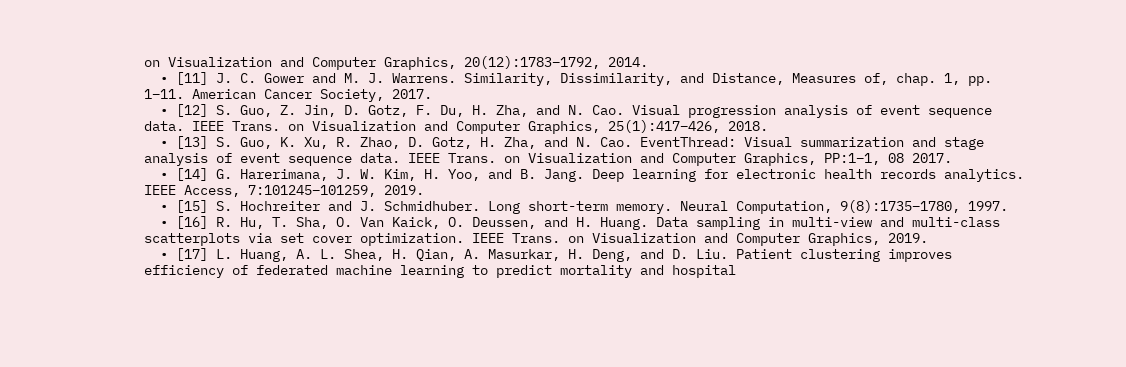on Visualization and Computer Graphics, 20(12):1783–1792, 2014.
  • [11] J. C. Gower and M. J. Warrens. Similarity, Dissimilarity, and Distance, Measures of, chap. 1, pp. 1–11. American Cancer Society, 2017.
  • [12] S. Guo, Z. Jin, D. Gotz, F. Du, H. Zha, and N. Cao. Visual progression analysis of event sequence data. IEEE Trans. on Visualization and Computer Graphics, 25(1):417–426, 2018.
  • [13] S. Guo, K. Xu, R. Zhao, D. Gotz, H. Zha, and N. Cao. EventThread: Visual summarization and stage analysis of event sequence data. IEEE Trans. on Visualization and Computer Graphics, PP:1–1, 08 2017.
  • [14] G. Harerimana, J. W. Kim, H. Yoo, and B. Jang. Deep learning for electronic health records analytics. IEEE Access, 7:101245–101259, 2019.
  • [15] S. Hochreiter and J. Schmidhuber. Long short-term memory. Neural Computation, 9(8):1735–1780, 1997.
  • [16] R. Hu, T. Sha, O. Van Kaick, O. Deussen, and H. Huang. Data sampling in multi-view and multi-class scatterplots via set cover optimization. IEEE Trans. on Visualization and Computer Graphics, 2019.
  • [17] L. Huang, A. L. Shea, H. Qian, A. Masurkar, H. Deng, and D. Liu. Patient clustering improves efficiency of federated machine learning to predict mortality and hospital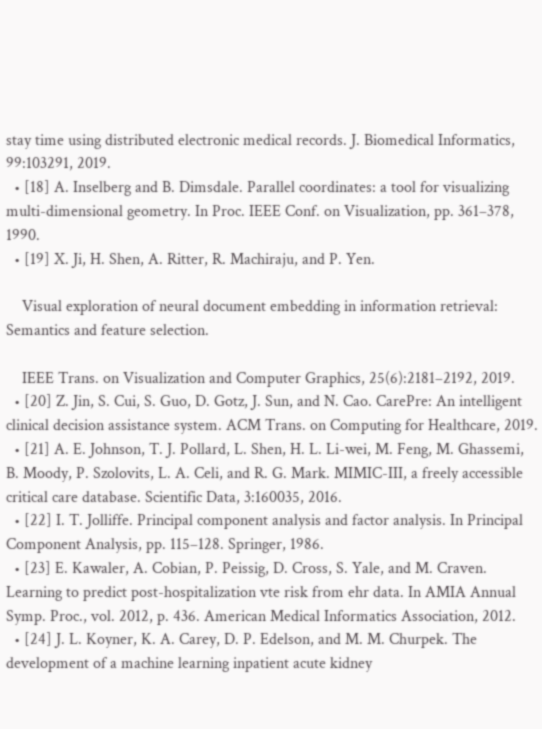stay time using distributed electronic medical records. J. Biomedical Informatics, 99:103291, 2019.
  • [18] A. Inselberg and B. Dimsdale. Parallel coordinates: a tool for visualizing multi-dimensional geometry. In Proc. IEEE Conf. on Visualization, pp. 361–378, 1990.
  • [19] X. Ji, H. Shen, A. Ritter, R. Machiraju, and P. Yen.

    Visual exploration of neural document embedding in information retrieval: Semantics and feature selection.

    IEEE Trans. on Visualization and Computer Graphics, 25(6):2181–2192, 2019.
  • [20] Z. Jin, S. Cui, S. Guo, D. Gotz, J. Sun, and N. Cao. CarePre: An intelligent clinical decision assistance system. ACM Trans. on Computing for Healthcare, 2019.
  • [21] A. E. Johnson, T. J. Pollard, L. Shen, H. L. Li-wei, M. Feng, M. Ghassemi, B. Moody, P. Szolovits, L. A. Celi, and R. G. Mark. MIMIC-III, a freely accessible critical care database. Scientific Data, 3:160035, 2016.
  • [22] I. T. Jolliffe. Principal component analysis and factor analysis. In Principal Component Analysis, pp. 115–128. Springer, 1986.
  • [23] E. Kawaler, A. Cobian, P. Peissig, D. Cross, S. Yale, and M. Craven. Learning to predict post-hospitalization vte risk from ehr data. In AMIA Annual Symp. Proc., vol. 2012, p. 436. American Medical Informatics Association, 2012.
  • [24] J. L. Koyner, K. A. Carey, D. P. Edelson, and M. M. Churpek. The development of a machine learning inpatient acute kidney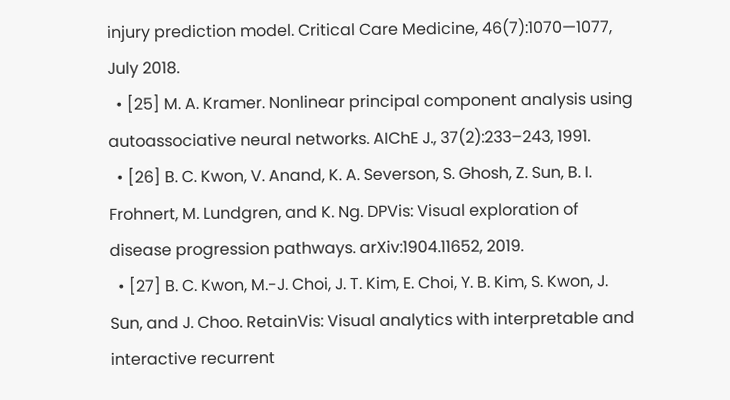injury prediction model. Critical Care Medicine, 46(7):1070—1077, July 2018.
  • [25] M. A. Kramer. Nonlinear principal component analysis using autoassociative neural networks. AIChE J., 37(2):233–243, 1991.
  • [26] B. C. Kwon, V. Anand, K. A. Severson, S. Ghosh, Z. Sun, B. I. Frohnert, M. Lundgren, and K. Ng. DPVis: Visual exploration of disease progression pathways. arXiv:1904.11652, 2019.
  • [27] B. C. Kwon, M.-J. Choi, J. T. Kim, E. Choi, Y. B. Kim, S. Kwon, J. Sun, and J. Choo. RetainVis: Visual analytics with interpretable and interactive recurrent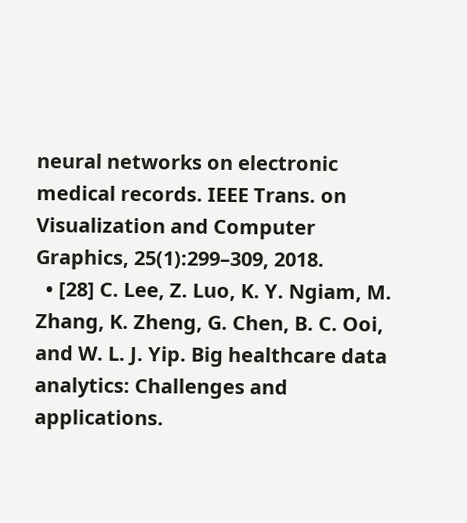neural networks on electronic medical records. IEEE Trans. on Visualization and Computer Graphics, 25(1):299–309, 2018.
  • [28] C. Lee, Z. Luo, K. Y. Ngiam, M. Zhang, K. Zheng, G. Chen, B. C. Ooi, and W. L. J. Yip. Big healthcare data analytics: Challenges and applications.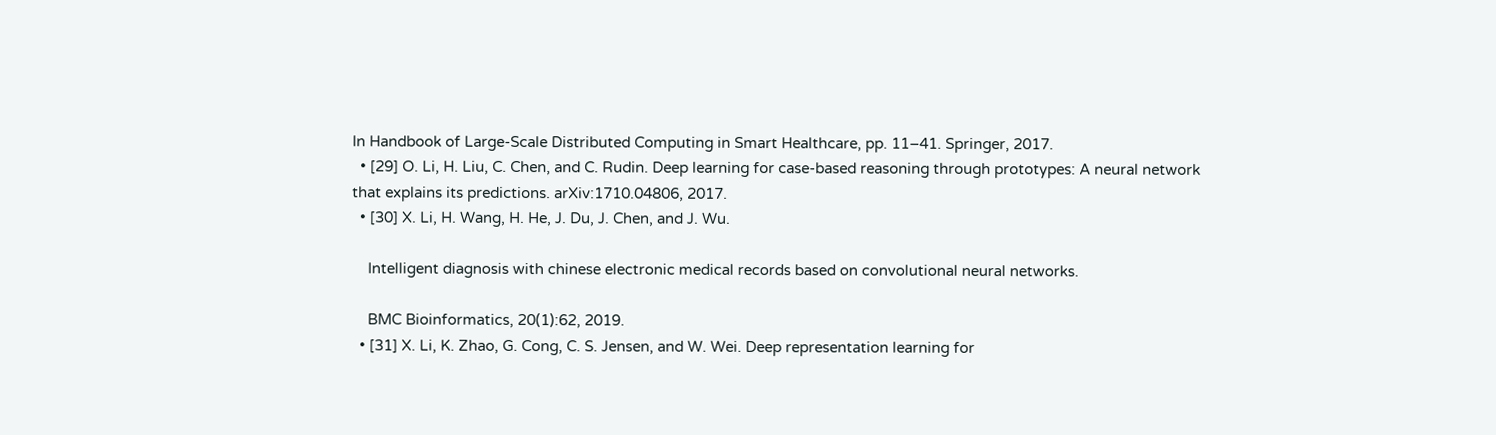In Handbook of Large-Scale Distributed Computing in Smart Healthcare, pp. 11–41. Springer, 2017.
  • [29] O. Li, H. Liu, C. Chen, and C. Rudin. Deep learning for case-based reasoning through prototypes: A neural network that explains its predictions. arXiv:1710.04806, 2017.
  • [30] X. Li, H. Wang, H. He, J. Du, J. Chen, and J. Wu.

    Intelligent diagnosis with chinese electronic medical records based on convolutional neural networks.

    BMC Bioinformatics, 20(1):62, 2019.
  • [31] X. Li, K. Zhao, G. Cong, C. S. Jensen, and W. Wei. Deep representation learning for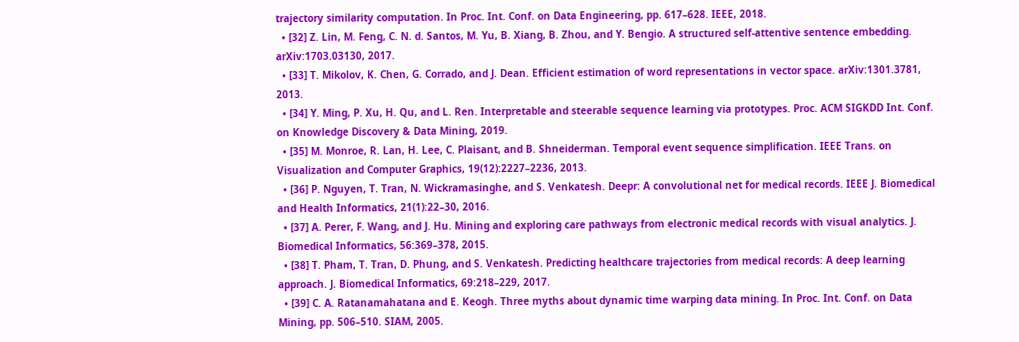trajectory similarity computation. In Proc. Int. Conf. on Data Engineering, pp. 617–628. IEEE, 2018.
  • [32] Z. Lin, M. Feng, C. N. d. Santos, M. Yu, B. Xiang, B. Zhou, and Y. Bengio. A structured self-attentive sentence embedding. arXiv:1703.03130, 2017.
  • [33] T. Mikolov, K. Chen, G. Corrado, and J. Dean. Efficient estimation of word representations in vector space. arXiv:1301.3781, 2013.
  • [34] Y. Ming, P. Xu, H. Qu, and L. Ren. Interpretable and steerable sequence learning via prototypes. Proc. ACM SIGKDD Int. Conf. on Knowledge Discovery & Data Mining, 2019.
  • [35] M. Monroe, R. Lan, H. Lee, C. Plaisant, and B. Shneiderman. Temporal event sequence simplification. IEEE Trans. on Visualization and Computer Graphics, 19(12):2227–2236, 2013.
  • [36] P. Nguyen, T. Tran, N. Wickramasinghe, and S. Venkatesh. Deepr: A convolutional net for medical records. IEEE J. Biomedical and Health Informatics, 21(1):22–30, 2016.
  • [37] A. Perer, F. Wang, and J. Hu. Mining and exploring care pathways from electronic medical records with visual analytics. J. Biomedical Informatics, 56:369–378, 2015.
  • [38] T. Pham, T. Tran, D. Phung, and S. Venkatesh. Predicting healthcare trajectories from medical records: A deep learning approach. J. Biomedical Informatics, 69:218–229, 2017.
  • [39] C. A. Ratanamahatana and E. Keogh. Three myths about dynamic time warping data mining. In Proc. Int. Conf. on Data Mining, pp. 506–510. SIAM, 2005.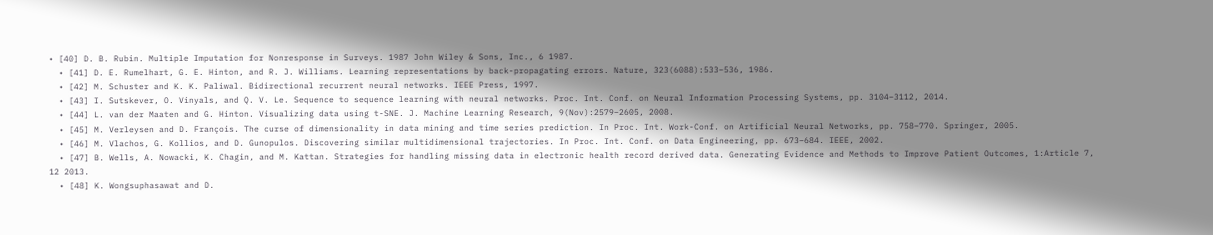• [40] D. B. Rubin. Multiple Imputation for Nonresponse in Surveys. 1987 John Wiley & Sons, Inc., 6 1987.
  • [41] D. E. Rumelhart, G. E. Hinton, and R. J. Williams. Learning representations by back-propagating errors. Nature, 323(6088):533–536, 1986.
  • [42] M. Schuster and K. K. Paliwal. Bidirectional recurrent neural networks. IEEE Press, 1997.
  • [43] I. Sutskever, O. Vinyals, and Q. V. Le. Sequence to sequence learning with neural networks. Proc. Int. Conf. on Neural Information Processing Systems, pp. 3104–3112, 2014.
  • [44] L. van der Maaten and G. Hinton. Visualizing data using t-SNE. J. Machine Learning Research, 9(Nov):2579–2605, 2008.
  • [45] M. Verleysen and D. François. The curse of dimensionality in data mining and time series prediction. In Proc. Int. Work-Conf. on Artificial Neural Networks, pp. 758–770. Springer, 2005.
  • [46] M. Vlachos, G. Kollios, and D. Gunopulos. Discovering similar multidimensional trajectories. In Proc. Int. Conf. on Data Engineering, pp. 673–684. IEEE, 2002.
  • [47] B. Wells, A. Nowacki, K. Chagin, and M. Kattan. Strategies for handling missing data in electronic health record derived data. Generating Evidence and Methods to Improve Patient Outcomes, 1:Article 7, 12 2013.
  • [48] K. Wongsuphasawat and D.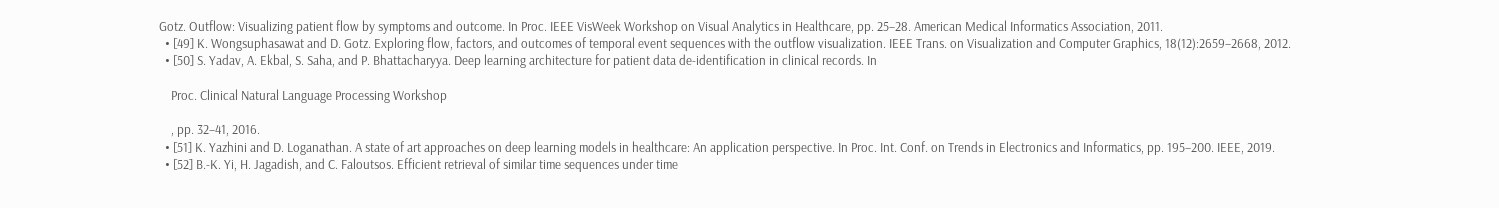Gotz. Outflow: Visualizing patient flow by symptoms and outcome. In Proc. IEEE VisWeek Workshop on Visual Analytics in Healthcare, pp. 25–28. American Medical Informatics Association, 2011.
  • [49] K. Wongsuphasawat and D. Gotz. Exploring flow, factors, and outcomes of temporal event sequences with the outflow visualization. IEEE Trans. on Visualization and Computer Graphics, 18(12):2659–2668, 2012.
  • [50] S. Yadav, A. Ekbal, S. Saha, and P. Bhattacharyya. Deep learning architecture for patient data de-identification in clinical records. In

    Proc. Clinical Natural Language Processing Workshop

    , pp. 32–41, 2016.
  • [51] K. Yazhini and D. Loganathan. A state of art approaches on deep learning models in healthcare: An application perspective. In Proc. Int. Conf. on Trends in Electronics and Informatics, pp. 195–200. IEEE, 2019.
  • [52] B.-K. Yi, H. Jagadish, and C. Faloutsos. Efficient retrieval of similar time sequences under time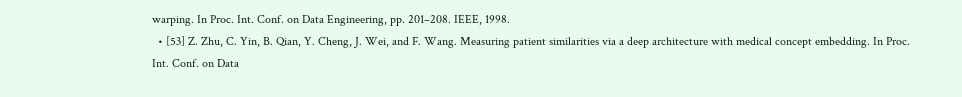warping. In Proc. Int. Conf. on Data Engineering, pp. 201–208. IEEE, 1998.
  • [53] Z. Zhu, C. Yin, B. Qian, Y. Cheng, J. Wei, and F. Wang. Measuring patient similarities via a deep architecture with medical concept embedding. In Proc. Int. Conf. on Data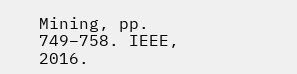Mining, pp. 749–758. IEEE, 2016.